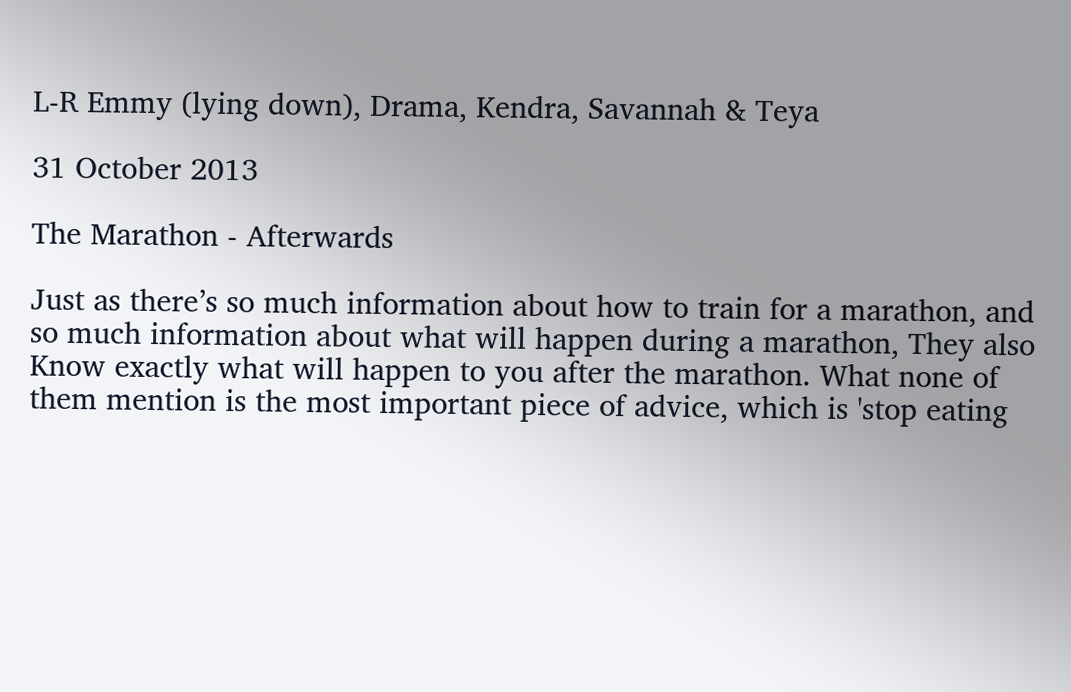L-R Emmy (lying down), Drama, Kendra, Savannah & Teya

31 October 2013

The Marathon - Afterwards

Just as there’s so much information about how to train for a marathon, and so much information about what will happen during a marathon, They also Know exactly what will happen to you after the marathon. What none of them mention is the most important piece of advice, which is 'stop eating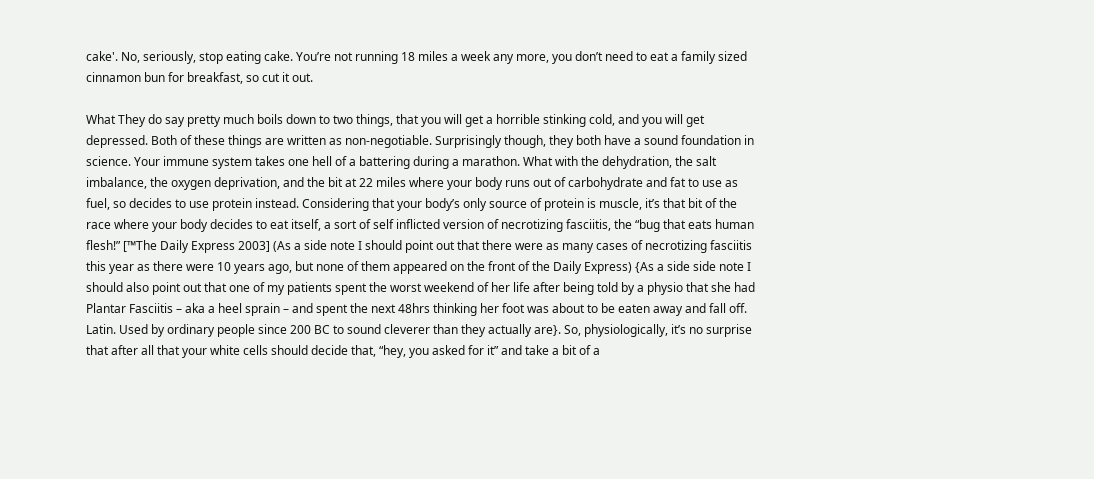cake'. No, seriously, stop eating cake. You’re not running 18 miles a week any more, you don’t need to eat a family sized cinnamon bun for breakfast, so cut it out.

What They do say pretty much boils down to two things, that you will get a horrible stinking cold, and you will get depressed. Both of these things are written as non-negotiable. Surprisingly though, they both have a sound foundation in science. Your immune system takes one hell of a battering during a marathon. What with the dehydration, the salt imbalance, the oxygen deprivation, and the bit at 22 miles where your body runs out of carbohydrate and fat to use as fuel, so decides to use protein instead. Considering that your body’s only source of protein is muscle, it’s that bit of the race where your body decides to eat itself, a sort of self inflicted version of necrotizing fasciitis, the “bug that eats human flesh!” [™The Daily Express 2003] (As a side note I should point out that there were as many cases of necrotizing fasciitis this year as there were 10 years ago, but none of them appeared on the front of the Daily Express) {As a side side note I should also point out that one of my patients spent the worst weekend of her life after being told by a physio that she had Plantar Fasciitis – aka a heel sprain – and spent the next 48hrs thinking her foot was about to be eaten away and fall off. Latin. Used by ordinary people since 200 BC to sound cleverer than they actually are}. So, physiologically, it’s no surprise that after all that your white cells should decide that, “hey, you asked for it” and take a bit of a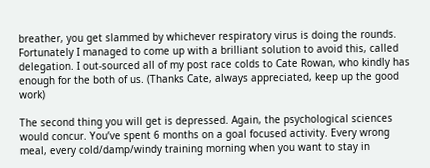breather, you get slammed by whichever respiratory virus is doing the rounds. Fortunately I managed to come up with a brilliant solution to avoid this, called delegation. I out-sourced all of my post race colds to Cate Rowan, who kindly has enough for the both of us. (Thanks Cate, always appreciated, keep up the good work)

The second thing you will get is depressed. Again, the psychological sciences would concur. You’ve spent 6 months on a goal focused activity. Every wrong meal, every cold/damp/windy training morning when you want to stay in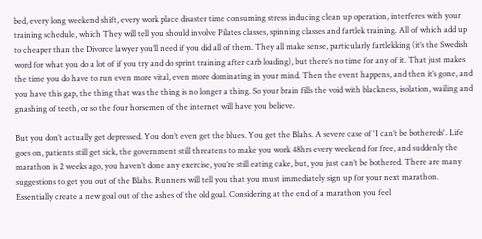bed, every long weekend shift, every work place disaster time consuming stress inducing clean up operation, interferes with your training schedule, which They will tell you should involve Pilates classes, spinning classes and fartlek training. All of which add up to cheaper than the Divorce lawyer you’ll need if you did all of them. They all make sense, particularly fartlekking (it’s the Swedish word for what you do a lot of if you try and do sprint training after carb loading), but there’s no time for any of it. That just makes the time you do have to run even more vital, even more dominating in your mind. Then the event happens, and then it’s gone, and you have this gap, the thing that was the thing is no longer a thing. So your brain fills the void with blackness, isolation, wailing and gnashing of teeth, or so the four horsemen of the internet will have you believe.

But you don’t actually get depressed. You don’t even get the blues. You get the Blahs. A severe case of 'I can’t be bothereds'. Life goes on, patients still get sick, the government still threatens to make you work 48hrs every weekend for free, and suddenly the marathon is 2 weeks ago, you haven’t done any exercise, you’re still eating cake, but, you just can’t be bothered. There are many suggestions to get you out of the Blahs. Runners will tell you that you must immediately sign up for your next marathon. Essentially create a new goal out of the ashes of the old goal. Considering at the end of a marathon you feel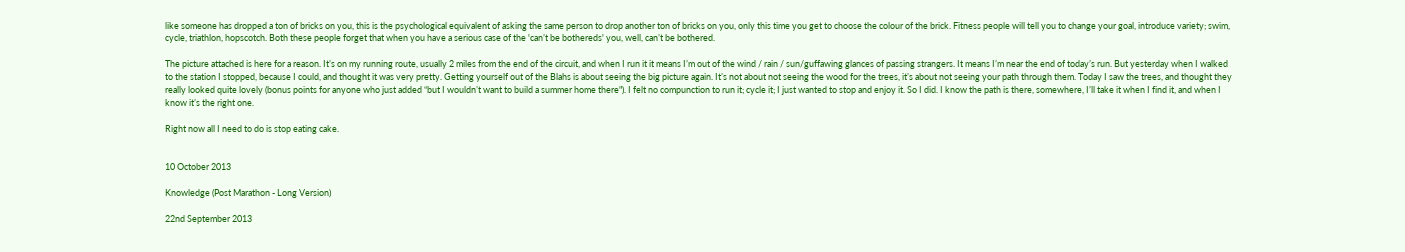like someone has dropped a ton of bricks on you, this is the psychological equivalent of asking the same person to drop another ton of bricks on you, only this time you get to choose the colour of the brick. Fitness people will tell you to change your goal, introduce variety; swim, cycle, triathlon, hopscotch. Both these people forget that when you have a serious case of the 'can’t be bothereds' you, well, can’t be bothered.

The picture attached is here for a reason. It’s on my running route, usually 2 miles from the end of the circuit, and when I run it it means I’m out of the wind / rain / sun/guffawing glances of passing strangers. It means I’m near the end of today’s run. But yesterday when I walked to the station I stopped, because I could, and thought it was very pretty. Getting yourself out of the Blahs is about seeing the big picture again. It’s not about not seeing the wood for the trees, it’s about not seeing your path through them. Today I saw the trees, and thought they really looked quite lovely (bonus points for anyone who just added “but I wouldn’t want to build a summer home there"). I felt no compunction to run it; cycle it; I just wanted to stop and enjoy it. So I did. I know the path is there, somewhere, I’ll take it when I find it, and when I know it’s the right one.

Right now all I need to do is stop eating cake.


10 October 2013

Knowledge (Post Marathon - Long Version)

22nd September 2013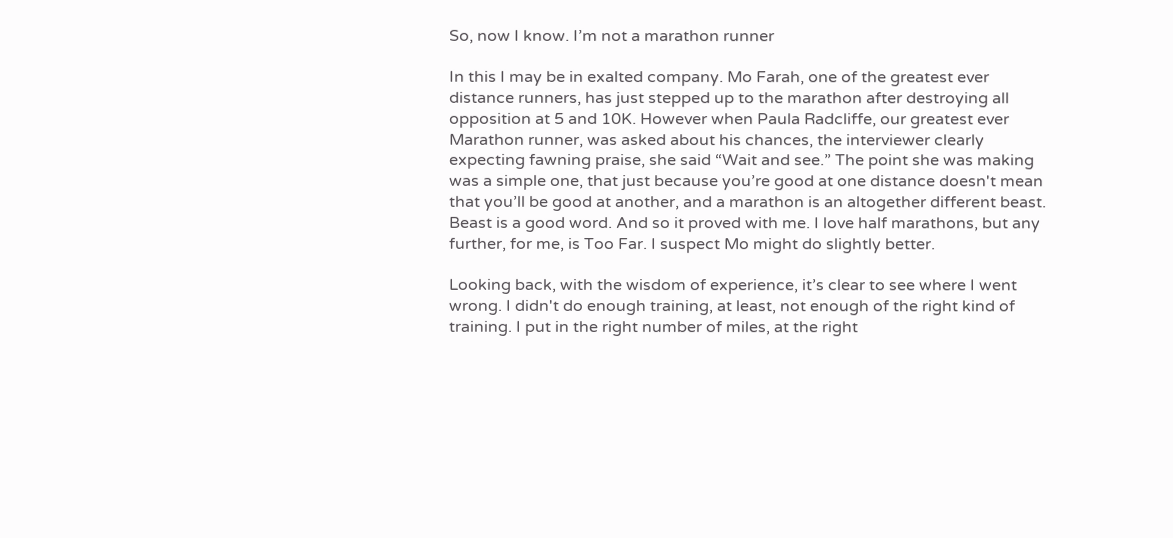So, now I know. I’m not a marathon runner

In this I may be in exalted company. Mo Farah, one of the greatest ever distance runners, has just stepped up to the marathon after destroying all opposition at 5 and 10K. However when Paula Radcliffe, our greatest ever Marathon runner, was asked about his chances, the interviewer clearly expecting fawning praise, she said “Wait and see.” The point she was making was a simple one, that just because you’re good at one distance doesn't mean that you’ll be good at another, and a marathon is an altogether different beast. Beast is a good word. And so it proved with me. I love half marathons, but any further, for me, is Too Far. I suspect Mo might do slightly better.

Looking back, with the wisdom of experience, it’s clear to see where I went wrong. I didn't do enough training, at least, not enough of the right kind of training. I put in the right number of miles, at the right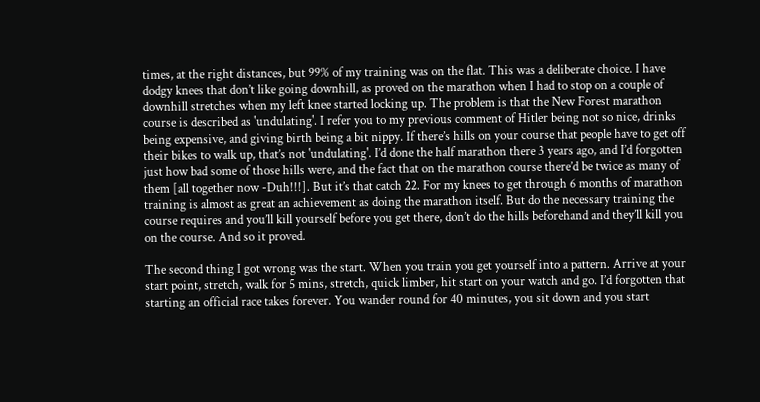times, at the right distances, but 99% of my training was on the flat. This was a deliberate choice. I have dodgy knees that don’t like going downhill, as proved on the marathon when I had to stop on a couple of downhill stretches when my left knee started locking up. The problem is that the New Forest marathon course is described as 'undulating'. I refer you to my previous comment of Hitler being not so nice, drinks being expensive, and giving birth being a bit nippy. If there’s hills on your course that people have to get off their bikes to walk up, that’s not 'undulating'. I’d done the half marathon there 3 years ago, and I’d forgotten just how bad some of those hills were, and the fact that on the marathon course there’d be twice as many of them [all together now -Duh!!!]. But it’s that catch 22. For my knees to get through 6 months of marathon training is almost as great an achievement as doing the marathon itself. But do the necessary training the course requires and you’ll kill yourself before you get there, don’t do the hills beforehand and they’ll kill you on the course. And so it proved.

The second thing I got wrong was the start. When you train you get yourself into a pattern. Arrive at your start point, stretch, walk for 5 mins, stretch, quick limber, hit start on your watch and go. I’d forgotten that starting an official race takes forever. You wander round for 40 minutes, you sit down and you start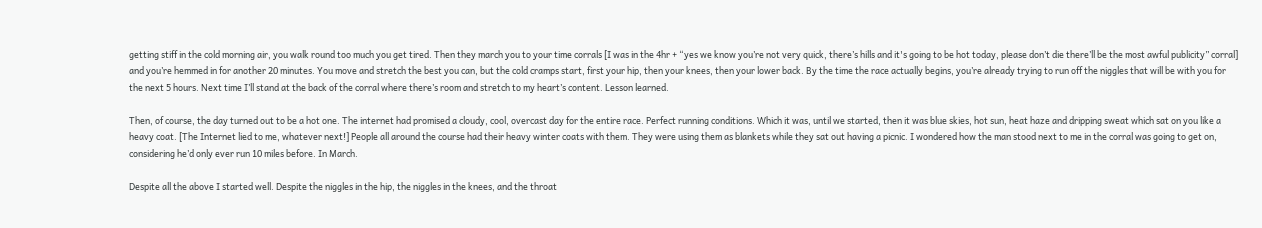getting stiff in the cold morning air, you walk round too much you get tired. Then they march you to your time corrals [I was in the 4hr + “yes we know you’re not very quick, there’s hills and it's going to be hot today, please don’t die there’ll be the most awful publicity” corral] and you’re hemmed in for another 20 minutes. You move and stretch the best you can, but the cold cramps start, first your hip, then your knees, then your lower back. By the time the race actually begins, you’re already trying to run off the niggles that will be with you for the next 5 hours. Next time I’ll stand at the back of the corral where there’s room and stretch to my heart’s content. Lesson learned.

Then, of course, the day turned out to be a hot one. The internet had promised a cloudy, cool, overcast day for the entire race. Perfect running conditions. Which it was, until we started, then it was blue skies, hot sun, heat haze and dripping sweat which sat on you like a heavy coat. [The Internet lied to me, whatever next!] People all around the course had their heavy winter coats with them. They were using them as blankets while they sat out having a picnic. I wondered how the man stood next to me in the corral was going to get on, considering he’d only ever run 10 miles before. In March.

Despite all the above I started well. Despite the niggles in the hip, the niggles in the knees, and the throat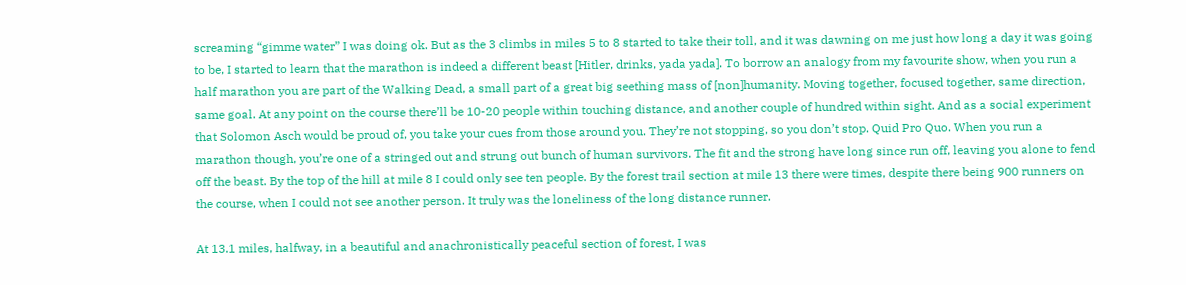screaming “gimme water” I was doing ok. But as the 3 climbs in miles 5 to 8 started to take their toll, and it was dawning on me just how long a day it was going to be, I started to learn that the marathon is indeed a different beast [Hitler, drinks, yada yada]. To borrow an analogy from my favourite show, when you run a half marathon you are part of the Walking Dead, a small part of a great big seething mass of [non]humanity. Moving together, focused together, same direction, same goal. At any point on the course there’ll be 10-20 people within touching distance, and another couple of hundred within sight. And as a social experiment that Solomon Asch would be proud of, you take your cues from those around you. They’re not stopping, so you don’t stop. Quid Pro Quo. When you run a marathon though, you’re one of a stringed out and strung out bunch of human survivors. The fit and the strong have long since run off, leaving you alone to fend off the beast. By the top of the hill at mile 8 I could only see ten people. By the forest trail section at mile 13 there were times, despite there being 900 runners on the course, when I could not see another person. It truly was the loneliness of the long distance runner.

At 13.1 miles, halfway, in a beautiful and anachronistically peaceful section of forest, I was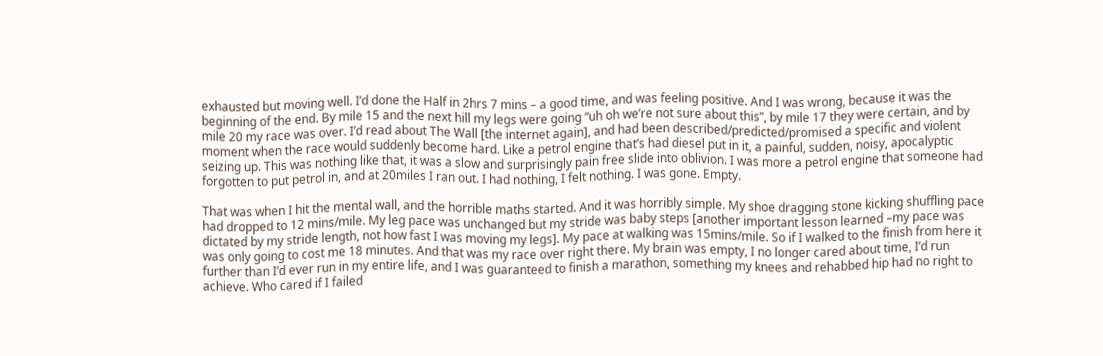exhausted but moving well. I’d done the Half in 2hrs 7 mins – a good time, and was feeling positive. And I was wrong, because it was the beginning of the end. By mile 15 and the next hill my legs were going “uh oh we’re not sure about this”, by mile 17 they were certain, and by mile 20 my race was over. I’d read about The Wall [the internet again], and had been described/predicted/promised a specific and violent moment when the race would suddenly become hard. Like a petrol engine that’s had diesel put in it, a painful, sudden, noisy, apocalyptic seizing up. This was nothing like that, it was a slow and surprisingly pain free slide into oblivion. I was more a petrol engine that someone had forgotten to put petrol in, and at 20miles I ran out. I had nothing, I felt nothing. I was gone. Empty.

That was when I hit the mental wall, and the horrible maths started. And it was horribly simple. My shoe dragging stone kicking shuffling pace had dropped to 12 mins/mile. My leg pace was unchanged but my stride was baby steps [another important lesson learned –my pace was dictated by my stride length, not how fast I was moving my legs]. My pace at walking was 15mins/mile. So if I walked to the finish from here it was only going to cost me 18 minutes. And that was my race over right there. My brain was empty, I no longer cared about time, I’d run further than I’d ever run in my entire life, and I was guaranteed to finish a marathon, something my knees and rehabbed hip had no right to achieve. Who cared if I failed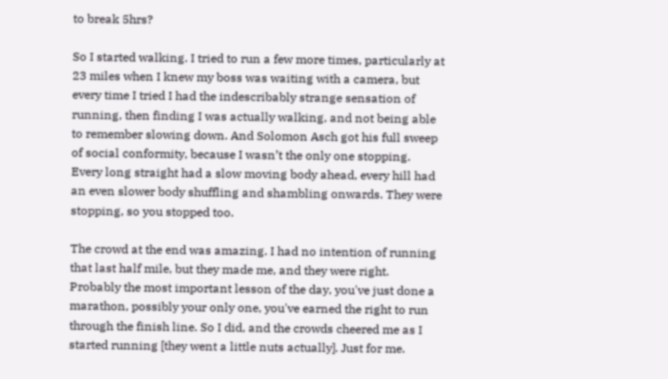to break 5hrs?

So I started walking. I tried to run a few more times, particularly at 23 miles when I knew my boss was waiting with a camera, but every time I tried I had the indescribably strange sensation of running, then finding I was actually walking, and not being able to remember slowing down. And Solomon Asch got his full sweep of social conformity, because I wasn’t the only one stopping. Every long straight had a slow moving body ahead, every hill had an even slower body shuffling and shambling onwards. They were stopping, so you stopped too.

The crowd at the end was amazing. I had no intention of running that last half mile, but they made me, and they were right. Probably the most important lesson of the day, you've just done a marathon, possibly your only one, you've earned the right to run through the finish line. So I did, and the crowds cheered me as I started running [they went a little nuts actually]. Just for me.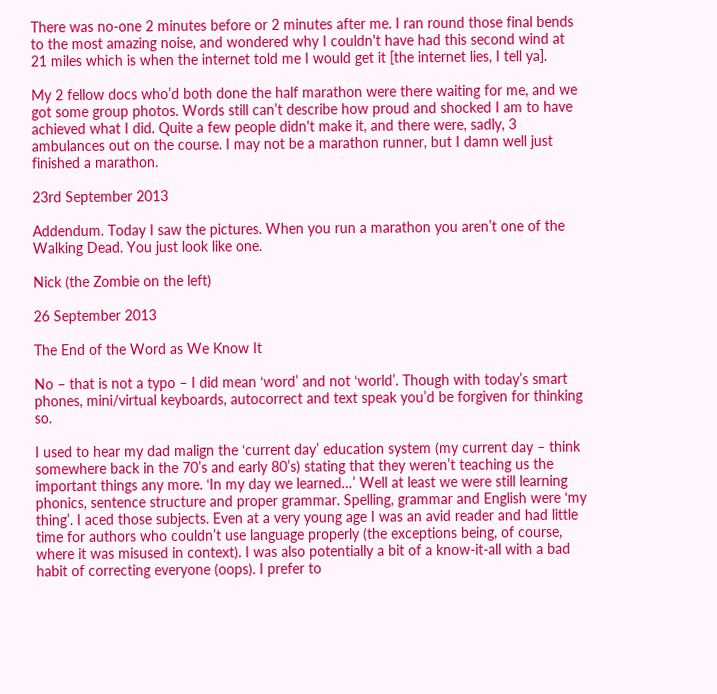There was no-one 2 minutes before or 2 minutes after me. I ran round those final bends to the most amazing noise, and wondered why I couldn't have had this second wind at 21 miles which is when the internet told me I would get it [the internet lies, I tell ya].

My 2 fellow docs who’d both done the half marathon were there waiting for me, and we got some group photos. Words still can’t describe how proud and shocked I am to have achieved what I did. Quite a few people didn't make it, and there were, sadly, 3 ambulances out on the course. I may not be a marathon runner, but I damn well just finished a marathon.

23rd September 2013

Addendum. Today I saw the pictures. When you run a marathon you aren’t one of the Walking Dead. You just look like one.

Nick (the Zombie on the left)

26 September 2013

The End of the Word as We Know It

No – that is not a typo – I did mean ‘word’ and not ‘world’. Though with today’s smart phones, mini/virtual keyboards, autocorrect and text speak you’d be forgiven for thinking so.

I used to hear my dad malign the ‘current day’ education system (my current day – think somewhere back in the 70’s and early 80’s) stating that they weren’t teaching us the important things any more. ‘In my day we learned…’ Well at least we were still learning phonics, sentence structure and proper grammar. Spelling, grammar and English were ‘my thing’. I aced those subjects. Even at a very young age I was an avid reader and had little time for authors who couldn’t use language properly (the exceptions being, of course, where it was misused in context). I was also potentially a bit of a know-it-all with a bad habit of correcting everyone (oops). I prefer to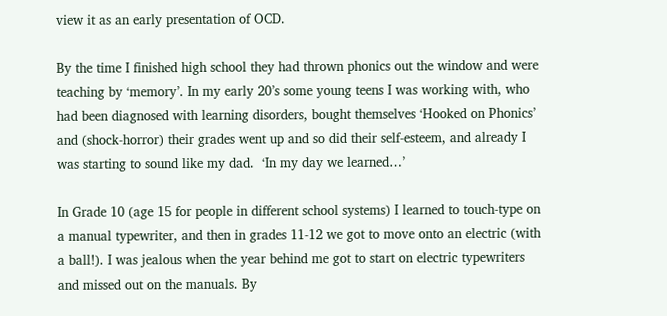view it as an early presentation of OCD.

By the time I finished high school they had thrown phonics out the window and were teaching by ‘memory’. In my early 20’s some young teens I was working with, who had been diagnosed with learning disorders, bought themselves ‘Hooked on Phonics’ and (shock-horror) their grades went up and so did their self-esteem, and already I was starting to sound like my dad.  ‘In my day we learned…’

In Grade 10 (age 15 for people in different school systems) I learned to touch-type on a manual typewriter, and then in grades 11-12 we got to move onto an electric (with a ball!). I was jealous when the year behind me got to start on electric typewriters and missed out on the manuals. By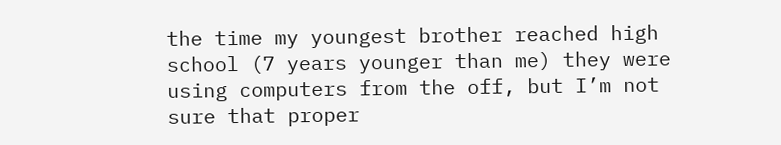the time my youngest brother reached high school (7 years younger than me) they were using computers from the off, but I’m not sure that proper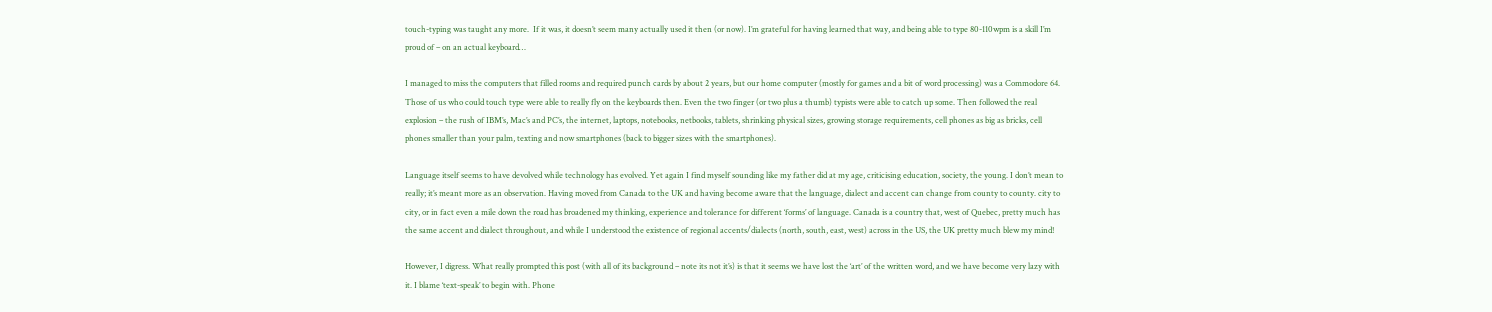touch-typing was taught any more.  If it was, it doesn’t seem many actually used it then (or now). I’m grateful for having learned that way, and being able to type 80-110wpm is a skill I’m proud of – on an actual keyboard…

I managed to miss the computers that filled rooms and required punch cards by about 2 years, but our home computer (mostly for games and a bit of word processing) was a Commodore 64. Those of us who could touch type were able to really fly on the keyboards then. Even the two finger (or two plus a thumb) typists were able to catch up some. Then followed the real explosion – the rush of IBM’s, Mac’s and PC’s, the internet, laptops, notebooks, netbooks, tablets, shrinking physical sizes, growing storage requirements, cell phones as big as bricks, cell phones smaller than your palm, texting and now smartphones (back to bigger sizes with the smartphones).

Language itself seems to have devolved while technology has evolved. Yet again I find myself sounding like my father did at my age, criticising education, society, the young. I don’t mean to really; it’s meant more as an observation. Having moved from Canada to the UK and having become aware that the language, dialect and accent can change from county to county. city to city, or in fact even a mile down the road has broadened my thinking, experience and tolerance for different ‘forms’ of language. Canada is a country that, west of Quebec, pretty much has the same accent and dialect throughout, and while I understood the existence of regional accents/dialects (north, south, east, west) across in the US, the UK pretty much blew my mind!

However, I digress. What really prompted this post (with all of its background – note its not it’s) is that it seems we have lost the ‘art’ of the written word, and we have become very lazy with it. I blame ‘text-speak’ to begin with. Phone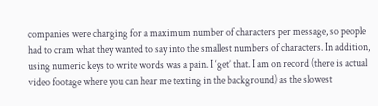companies were charging for a maximum number of characters per message, so people had to cram what they wanted to say into the smallest numbers of characters. In addition, using numeric keys to write words was a pain. I ‘get’ that. I am on record (there is actual video footage where you can hear me texting in the background) as the slowest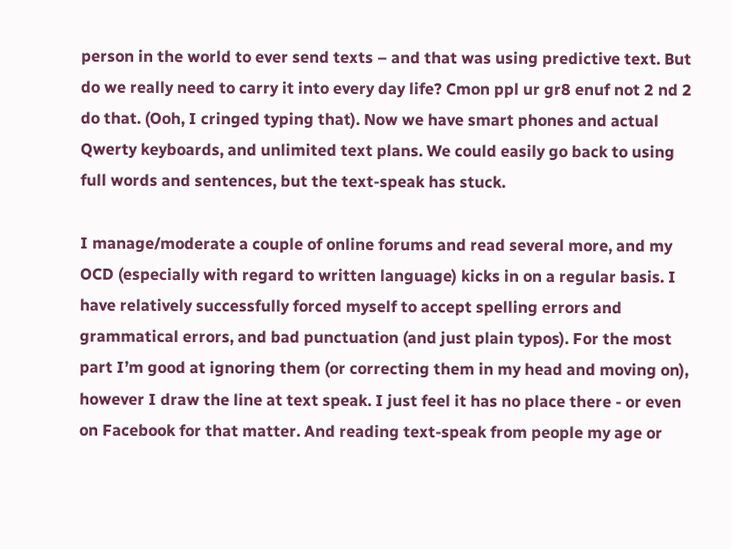person in the world to ever send texts – and that was using predictive text. But do we really need to carry it into every day life? Cmon ppl ur gr8 enuf not 2 nd 2 do that. (Ooh, I cringed typing that). Now we have smart phones and actual Qwerty keyboards, and unlimited text plans. We could easily go back to using full words and sentences, but the text-speak has stuck.

I manage/moderate a couple of online forums and read several more, and my OCD (especially with regard to written language) kicks in on a regular basis. I have relatively successfully forced myself to accept spelling errors and grammatical errors, and bad punctuation (and just plain typos). For the most part I’m good at ignoring them (or correcting them in my head and moving on), however I draw the line at text speak. I just feel it has no place there - or even on Facebook for that matter. And reading text-speak from people my age or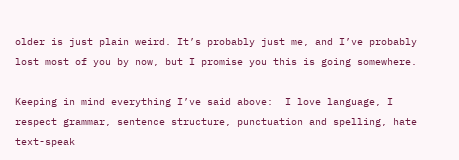older is just plain weird. It’s probably just me, and I’ve probably lost most of you by now, but I promise you this is going somewhere.

Keeping in mind everything I’ve said above:  I love language, I respect grammar, sentence structure, punctuation and spelling, hate text-speak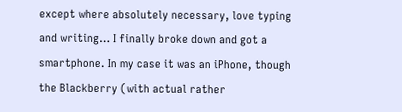except where absolutely necessary, love typing and writing… I finally broke down and got a smartphone. In my case it was an iPhone, though the Blackberry (with actual rather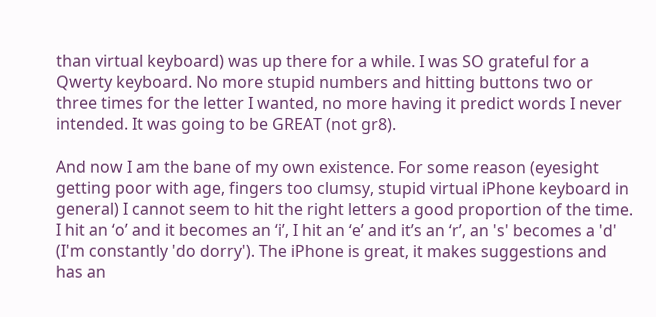than virtual keyboard) was up there for a while. I was SO grateful for a Qwerty keyboard. No more stupid numbers and hitting buttons two or three times for the letter I wanted, no more having it predict words I never intended. It was going to be GREAT (not gr8).

And now I am the bane of my own existence. For some reason (eyesight getting poor with age, fingers too clumsy, stupid virtual iPhone keyboard in general) I cannot seem to hit the right letters a good proportion of the time. I hit an ‘o’ and it becomes an ‘i’, I hit an ‘e’ and it’s an ‘r’, an 's' becomes a 'd' (I'm constantly 'do dorry'). The iPhone is great, it makes suggestions and has an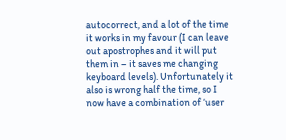autocorrect, and a lot of the time it works in my favour (I can leave out apostrophes and it will put them in – it saves me changing keyboard levels). Unfortunately it also is wrong half the time, so I now have a combination of ‘user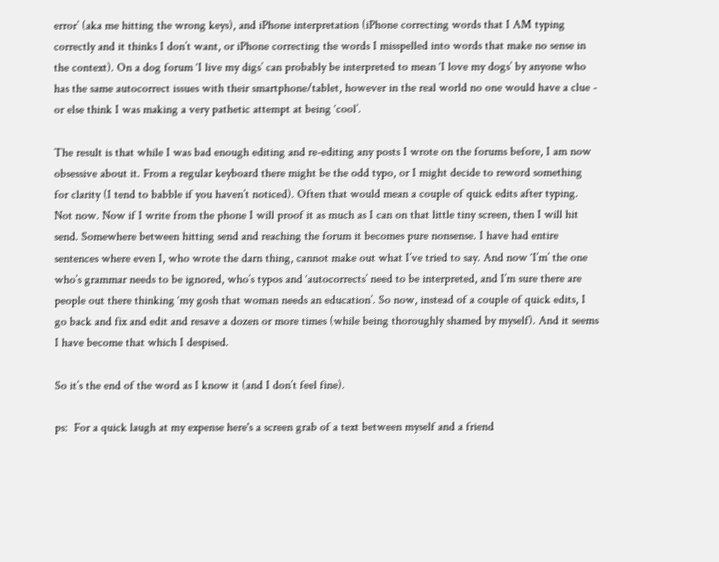error’ (aka me hitting the wrong keys), and iPhone interpretation (iPhone correcting words that I AM typing correctly and it thinks I don’t want, or iPhone correcting the words I misspelled into words that make no sense in the context). On a dog forum ‘I live my digs’ can probably be interpreted to mean ‘I love my dogs’ by anyone who has the same autocorrect issues with their smartphone/tablet, however in the real world no one would have a clue - or else think I was making a very pathetic attempt at being ‘cool’.

The result is that while I was bad enough editing and re-editing any posts I wrote on the forums before, I am now obsessive about it. From a regular keyboard there might be the odd typo, or I might decide to reword something for clarity (I tend to babble if you haven’t noticed). Often that would mean a couple of quick edits after typing. Not now. Now if I write from the phone I will proof it as much as I can on that little tiny screen, then I will hit send. Somewhere between hitting send and reaching the forum it becomes pure nonsense. I have had entire sentences where even I, who wrote the darn thing, cannot make out what I’ve tried to say. And now ‘I’m’ the one who’s grammar needs to be ignored, who’s typos and ‘autocorrects’ need to be interpreted, and I’m sure there are people out there thinking ‘my gosh that woman needs an education’. So now, instead of a couple of quick edits, I go back and fix and edit and resave a dozen or more times (while being thoroughly shamed by myself). And it seems I have become that which I despised.

So it’s the end of the word as I know it (and I don’t feel fine).

ps:  For a quick laugh at my expense here's a screen grab of a text between myself and a friend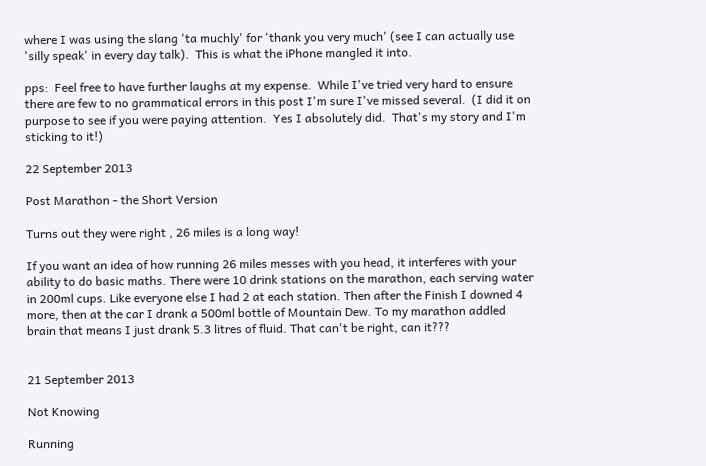where I was using the slang 'ta muchly' for 'thank you very much' (see I can actually use 'silly speak' in every day talk).  This is what the iPhone mangled it into.

pps:  Feel free to have further laughs at my expense.  While I've tried very hard to ensure there are few to no grammatical errors in this post I'm sure I've missed several.  (I did it on purpose to see if you were paying attention.  Yes I absolutely did.  That's my story and I'm sticking to it!)

22 September 2013

Post Marathon - the Short Version

Turns out they were right , 26 miles is a long way!

If you want an idea of how running 26 miles messes with you head, it interferes with your ability to do basic maths. There were 10 drink stations on the marathon, each serving water in 200ml cups. Like everyone else I had 2 at each station. Then after the Finish I downed 4 more, then at the car I drank a 500ml bottle of Mountain Dew. To my marathon addled brain that means I just drank 5.3 litres of fluid. That can't be right, can it???


21 September 2013

Not Knowing

Running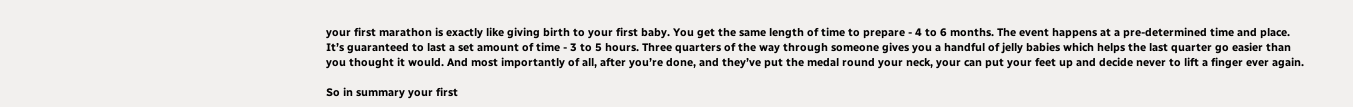your first marathon is exactly like giving birth to your first baby. You get the same length of time to prepare - 4 to 6 months. The event happens at a pre-determined time and place. It’s guaranteed to last a set amount of time - 3 to 5 hours. Three quarters of the way through someone gives you a handful of jelly babies which helps the last quarter go easier than you thought it would. And most importantly of all, after you’re done, and they’ve put the medal round your neck, your can put your feet up and decide never to lift a finger ever again.

So in summary your first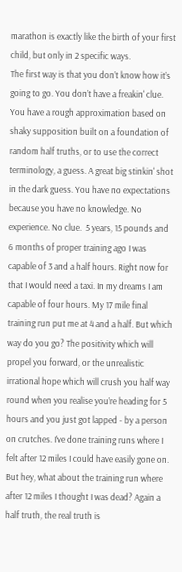marathon is exactly like the birth of your first child, but only in 2 specific ways.
The first way is that you don’t know how it’s going to go. You don’t have a freakin' clue. You have a rough approximation based on shaky supposition built on a foundation of random half truths, or to use the correct terminology, a guess. A great big stinkin' shot in the dark guess. You have no expectations because you have no knowledge. No experience. No clue.  5 years, 15 pounds and 6 months of proper training ago I was capable of 3 and a half hours. Right now for that I would need a taxi. In my dreams I am capable of four hours. My 17 mile final training run put me at 4 and a half. But which way do you go? The positivity which will propel you forward, or the unrealistic irrational hope which will crush you half way round when you realise you’re heading for 5 hours and you just got lapped - by a person on crutches. I’ve done training runs where I felt after 12 miles I could have easily gone on. But hey, what about the training run where after 12 miles I thought I was dead? Again a half truth, the real truth is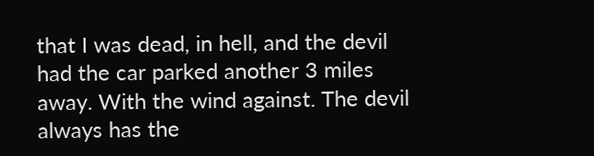that I was dead, in hell, and the devil had the car parked another 3 miles away. With the wind against. The devil always has the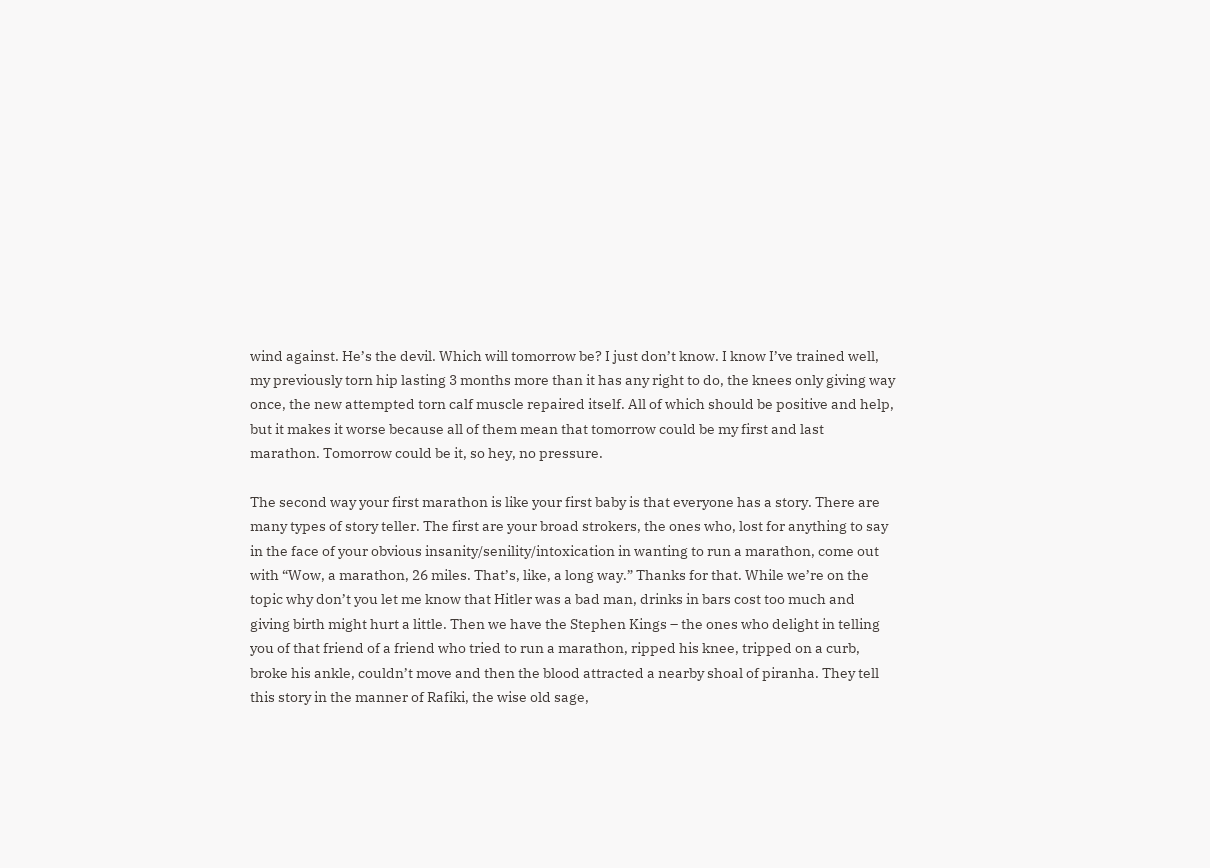wind against. He’s the devil. Which will tomorrow be? I just don’t know. I know I’ve trained well, my previously torn hip lasting 3 months more than it has any right to do, the knees only giving way once, the new attempted torn calf muscle repaired itself. All of which should be positive and help, but it makes it worse because all of them mean that tomorrow could be my first and last marathon. Tomorrow could be it, so hey, no pressure.

The second way your first marathon is like your first baby is that everyone has a story. There are many types of story teller. The first are your broad strokers, the ones who, lost for anything to say in the face of your obvious insanity/senility/intoxication in wanting to run a marathon, come out with “Wow, a marathon, 26 miles. That’s, like, a long way.” Thanks for that. While we’re on the topic why don’t you let me know that Hitler was a bad man, drinks in bars cost too much and giving birth might hurt a little. Then we have the Stephen Kings – the ones who delight in telling you of that friend of a friend who tried to run a marathon, ripped his knee, tripped on a curb, broke his ankle, couldn’t move and then the blood attracted a nearby shoal of piranha. They tell this story in the manner of Rafiki, the wise old sage,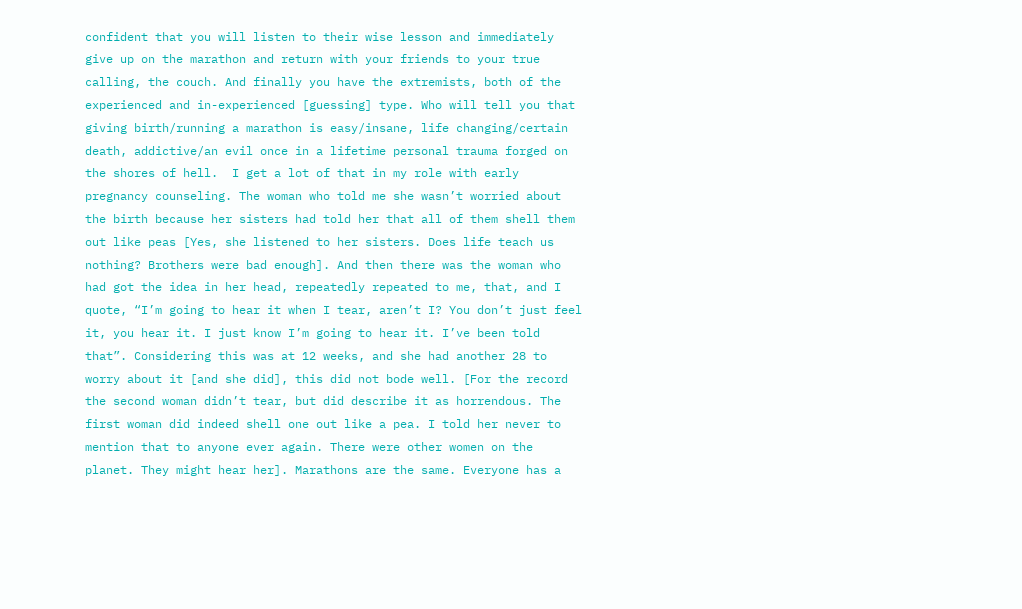confident that you will listen to their wise lesson and immediately give up on the marathon and return with your friends to your true calling, the couch. And finally you have the extremists, both of the experienced and in-experienced [guessing] type. Who will tell you that giving birth/running a marathon is easy/insane, life changing/certain death, addictive/an evil once in a lifetime personal trauma forged on the shores of hell.  I get a lot of that in my role with early pregnancy counseling. The woman who told me she wasn’t worried about the birth because her sisters had told her that all of them shell them out like peas [Yes, she listened to her sisters. Does life teach us nothing? Brothers were bad enough]. And then there was the woman who had got the idea in her head, repeatedly repeated to me, that, and I quote, “I’m going to hear it when I tear, aren’t I? You don’t just feel it, you hear it. I just know I’m going to hear it. I’ve been told that”. Considering this was at 12 weeks, and she had another 28 to worry about it [and she did], this did not bode well. [For the record the second woman didn’t tear, but did describe it as horrendous. The first woman did indeed shell one out like a pea. I told her never to mention that to anyone ever again. There were other women on the planet. They might hear her]. Marathons are the same. Everyone has a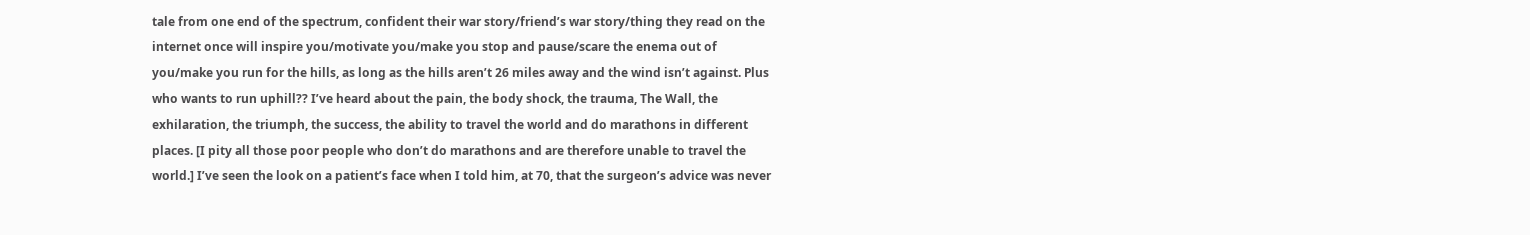tale from one end of the spectrum, confident their war story/friend’s war story/thing they read on the internet once will inspire you/motivate you/make you stop and pause/scare the enema out of you/make you run for the hills, as long as the hills aren’t 26 miles away and the wind isn’t against. Plus who wants to run uphill?? I’ve heard about the pain, the body shock, the trauma, The Wall, the exhilaration, the triumph, the success, the ability to travel the world and do marathons in different places. [I pity all those poor people who don’t do marathons and are therefore unable to travel the world.] I’ve seen the look on a patient’s face when I told him, at 70, that the surgeon’s advice was never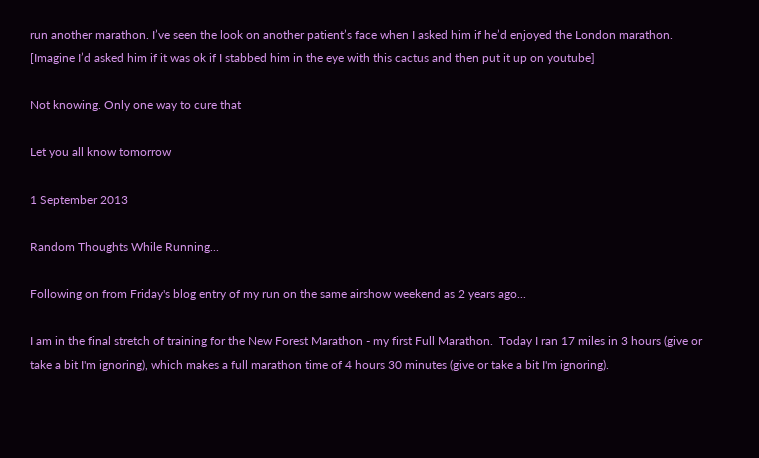run another marathon. I’ve seen the look on another patient’s face when I asked him if he’d enjoyed the London marathon. [Imagine I’d asked him if it was ok if I stabbed him in the eye with this cactus and then put it up on youtube]

Not knowing. Only one way to cure that

Let you all know tomorrow

1 September 2013

Random Thoughts While Running...

Following on from Friday's blog entry of my run on the same airshow weekend as 2 years ago...

I am in the final stretch of training for the New Forest Marathon - my first Full Marathon.  Today I ran 17 miles in 3 hours (give or take a bit I'm ignoring), which makes a full marathon time of 4 hours 30 minutes (give or take a bit I'm ignoring).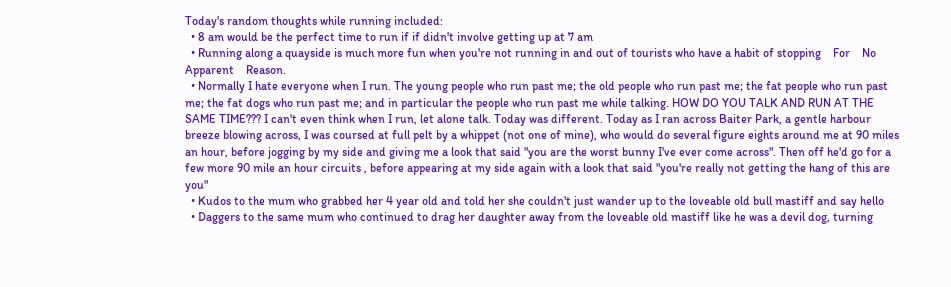Today's random thoughts while running included:
  • 8 am would be the perfect time to run if if didn't involve getting up at 7 am
  • Running along a quayside is much more fun when you're not running in and out of tourists who have a habit of stopping    For    No    Apparent    Reason.
  • Normally I hate everyone when I run. The young people who run past me; the old people who run past me; the fat people who run past me; the fat dogs who run past me; and in particular the people who run past me while talking. HOW DO YOU TALK AND RUN AT THE SAME TIME??? I can't even think when I run, let alone talk. Today was different. Today as I ran across Baiter Park, a gentle harbour breeze blowing across, I was coursed at full pelt by a whippet (not one of mine), who would do several figure eights around me at 90 miles an hour, before jogging by my side and giving me a look that said "you are the worst bunny I've ever come across". Then off he'd go for a few more 90 mile an hour circuits , before appearing at my side again with a look that said "you're really not getting the hang of this are you"
  • Kudos to the mum who grabbed her 4 year old and told her she couldn't just wander up to the loveable old bull mastiff and say hello
  • Daggers to the same mum who continued to drag her daughter away from the loveable old mastiff like he was a devil dog, turning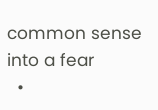common sense into a fear
  •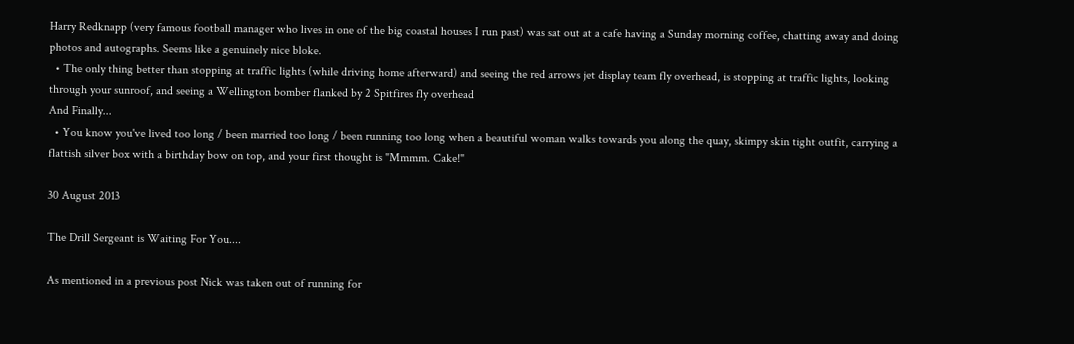Harry Redknapp (very famous football manager who lives in one of the big coastal houses I run past) was sat out at a cafe having a Sunday morning coffee, chatting away and doing photos and autographs. Seems like a genuinely nice bloke.
  • The only thing better than stopping at traffic lights (while driving home afterward) and seeing the red arrows jet display team fly overhead, is stopping at traffic lights, looking through your sunroof, and seeing a Wellington bomber flanked by 2 Spitfires fly overhead
And Finally...
  • You know you've lived too long / been married too long / been running too long when a beautiful woman walks towards you along the quay, skimpy skin tight outfit, carrying a flattish silver box with a birthday bow on top, and your first thought is "Mmmm. Cake!"

30 August 2013

The Drill Sergeant is Waiting For You....

As mentioned in a previous post Nick was taken out of running for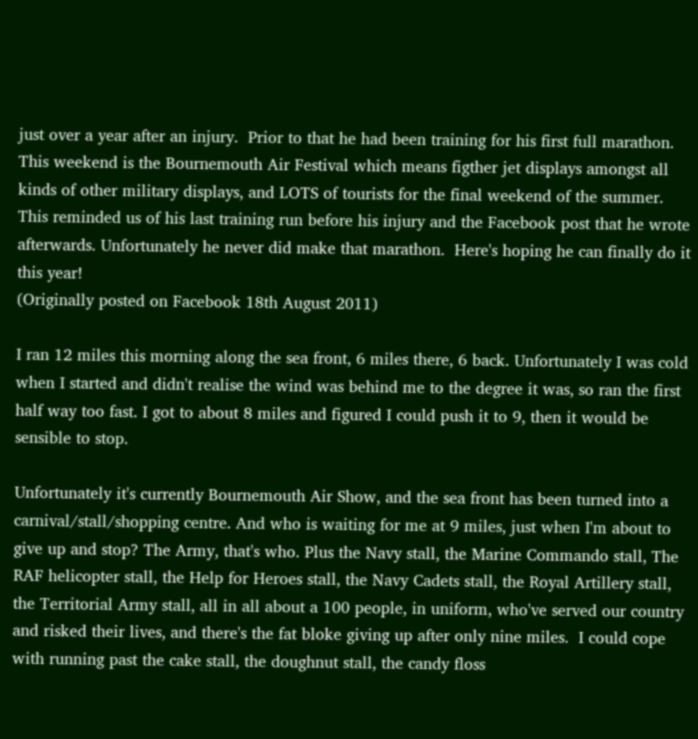just over a year after an injury.  Prior to that he had been training for his first full marathon.  This weekend is the Bournemouth Air Festival which means figther jet displays amongst all kinds of other military displays, and LOTS of tourists for the final weekend of the summer. This reminded us of his last training run before his injury and the Facebook post that he wrote afterwards. Unfortunately he never did make that marathon.  Here's hoping he can finally do it this year!
(Originally posted on Facebook 18th August 2011)

I ran 12 miles this morning along the sea front, 6 miles there, 6 back. Unfortunately I was cold when I started and didn't realise the wind was behind me to the degree it was, so ran the first half way too fast. I got to about 8 miles and figured I could push it to 9, then it would be sensible to stop.

Unfortunately it's currently Bournemouth Air Show, and the sea front has been turned into a carnival/stall/shopping centre. And who is waiting for me at 9 miles, just when I'm about to give up and stop? The Army, that's who. Plus the Navy stall, the Marine Commando stall, The RAF helicopter stall, the Help for Heroes stall, the Navy Cadets stall, the Royal Artillery stall, the Territorial Army stall, all in all about a 100 people, in uniform, who've served our country and risked their lives, and there's the fat bloke giving up after only nine miles.  I could cope with running past the cake stall, the doughnut stall, the candy floss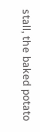stall, the baked potato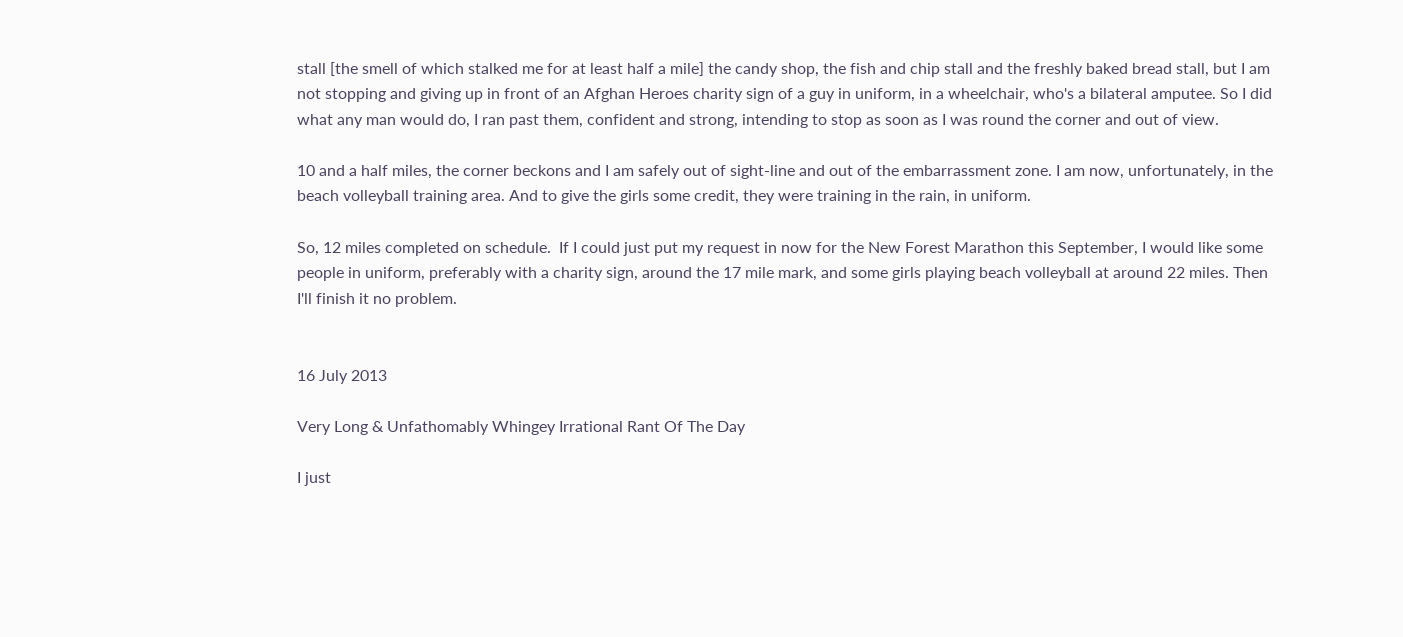stall [the smell of which stalked me for at least half a mile] the candy shop, the fish and chip stall and the freshly baked bread stall, but I am not stopping and giving up in front of an Afghan Heroes charity sign of a guy in uniform, in a wheelchair, who's a bilateral amputee. So I did what any man would do, I ran past them, confident and strong, intending to stop as soon as I was round the corner and out of view.

10 and a half miles, the corner beckons and I am safely out of sight-line and out of the embarrassment zone. I am now, unfortunately, in the beach volleyball training area. And to give the girls some credit, they were training in the rain, in uniform.

So, 12 miles completed on schedule.  If I could just put my request in now for the New Forest Marathon this September, I would like some people in uniform, preferably with a charity sign, around the 17 mile mark, and some girls playing beach volleyball at around 22 miles. Then I'll finish it no problem.


16 July 2013

Very Long & Unfathomably Whingey Irrational Rant Of The Day

I just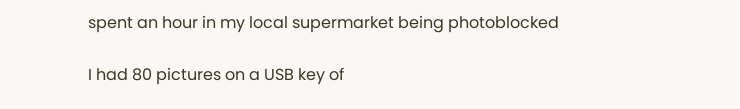spent an hour in my local supermarket being photoblocked

I had 80 pictures on a USB key of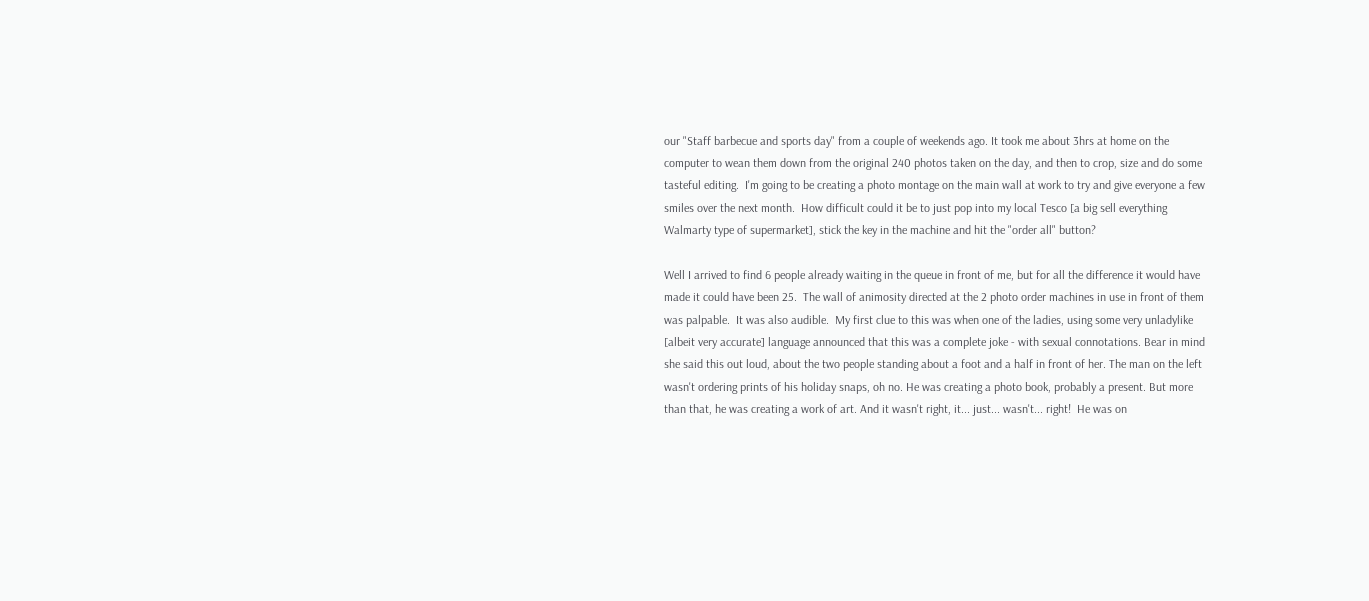our "Staff barbecue and sports day" from a couple of weekends ago. It took me about 3hrs at home on the computer to wean them down from the original 240 photos taken on the day, and then to crop, size and do some tasteful editing.  I'm going to be creating a photo montage on the main wall at work to try and give everyone a few smiles over the next month.  How difficult could it be to just pop into my local Tesco [a big sell everything Walmarty type of supermarket], stick the key in the machine and hit the "order all" button?

Well I arrived to find 6 people already waiting in the queue in front of me, but for all the difference it would have made it could have been 25.  The wall of animosity directed at the 2 photo order machines in use in front of them was palpable.  It was also audible.  My first clue to this was when one of the ladies, using some very unladylike [albeit very accurate] language announced that this was a complete joke - with sexual connotations. Bear in mind she said this out loud, about the two people standing about a foot and a half in front of her. The man on the left wasn't ordering prints of his holiday snaps, oh no. He was creating a photo book, probably a present. But more than that, he was creating a work of art. And it wasn't right, it... just... wasn't... right!  He was on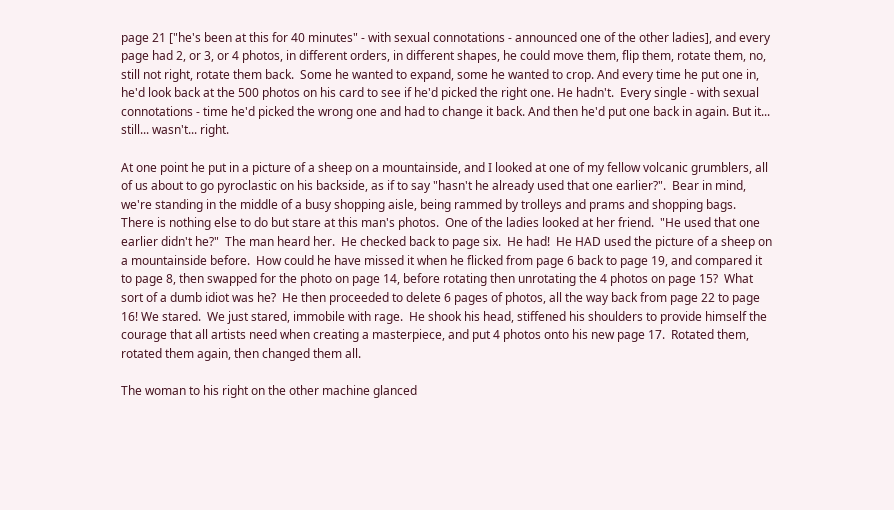page 21 ["he's been at this for 40 minutes" - with sexual connotations - announced one of the other ladies], and every page had 2, or 3, or 4 photos, in different orders, in different shapes, he could move them, flip them, rotate them, no, still not right, rotate them back.  Some he wanted to expand, some he wanted to crop. And every time he put one in, he'd look back at the 500 photos on his card to see if he'd picked the right one. He hadn't.  Every single - with sexual connotations - time he'd picked the wrong one and had to change it back. And then he'd put one back in again. But it... still... wasn't... right.

At one point he put in a picture of a sheep on a mountainside, and I looked at one of my fellow volcanic grumblers, all of us about to go pyroclastic on his backside, as if to say "hasn't he already used that one earlier?".  Bear in mind, we're standing in the middle of a busy shopping aisle, being rammed by trolleys and prams and shopping bags.  There is nothing else to do but stare at this man's photos.  One of the ladies looked at her friend.  "He used that one earlier didn't he?"  The man heard her.  He checked back to page six.  He had!  He HAD used the picture of a sheep on a mountainside before.  How could he have missed it when he flicked from page 6 back to page 19, and compared it to page 8, then swapped for the photo on page 14, before rotating then unrotating the 4 photos on page 15?  What sort of a dumb idiot was he?  He then proceeded to delete 6 pages of photos, all the way back from page 22 to page 16! We stared.  We just stared, immobile with rage.  He shook his head, stiffened his shoulders to provide himself the courage that all artists need when creating a masterpiece, and put 4 photos onto his new page 17.  Rotated them, rotated them again, then changed them all.

The woman to his right on the other machine glanced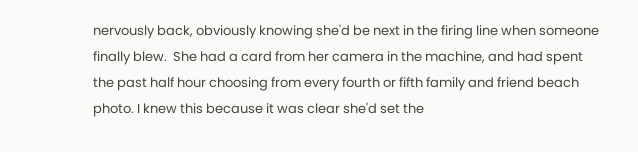nervously back, obviously knowing she'd be next in the firing line when someone finally blew.  She had a card from her camera in the machine, and had spent the past half hour choosing from every fourth or fifth family and friend beach photo. I knew this because it was clear she'd set the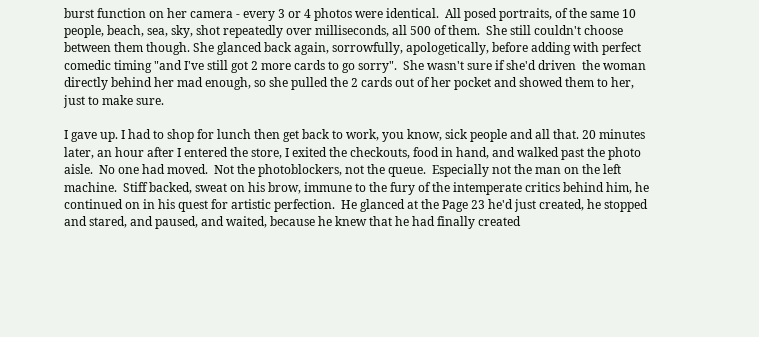burst function on her camera - every 3 or 4 photos were identical.  All posed portraits, of the same 10 people, beach, sea, sky, shot repeatedly over milliseconds, all 500 of them.  She still couldn't choose between them though. She glanced back again, sorrowfully, apologetically, before adding with perfect comedic timing "and I've still got 2 more cards to go sorry".  She wasn't sure if she'd driven  the woman directly behind her mad enough, so she pulled the 2 cards out of her pocket and showed them to her, just to make sure.

I gave up. I had to shop for lunch then get back to work, you know, sick people and all that. 20 minutes later, an hour after I entered the store, I exited the checkouts, food in hand, and walked past the photo aisle.  No one had moved.  Not the photoblockers, not the queue.  Especially not the man on the left machine.  Stiff backed, sweat on his brow, immune to the fury of the intemperate critics behind him, he continued on in his quest for artistic perfection.  He glanced at the Page 23 he'd just created, he stopped and stared, and paused, and waited, because he knew that he had finally created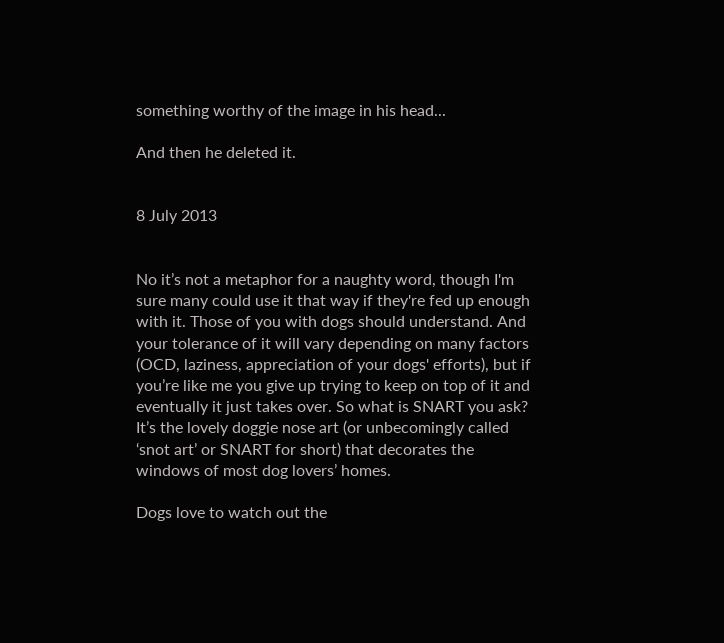something worthy of the image in his head...

And then he deleted it.


8 July 2013


No it’s not a metaphor for a naughty word, though I'm sure many could use it that way if they're fed up enough with it. Those of you with dogs should understand. And your tolerance of it will vary depending on many factors (OCD, laziness, appreciation of your dogs' efforts), but if you’re like me you give up trying to keep on top of it and eventually it just takes over. So what is SNART you ask? It’s the lovely doggie nose art (or unbecomingly called ‘snot art’ or SNART for short) that decorates the windows of most dog lovers’ homes.

Dogs love to watch out the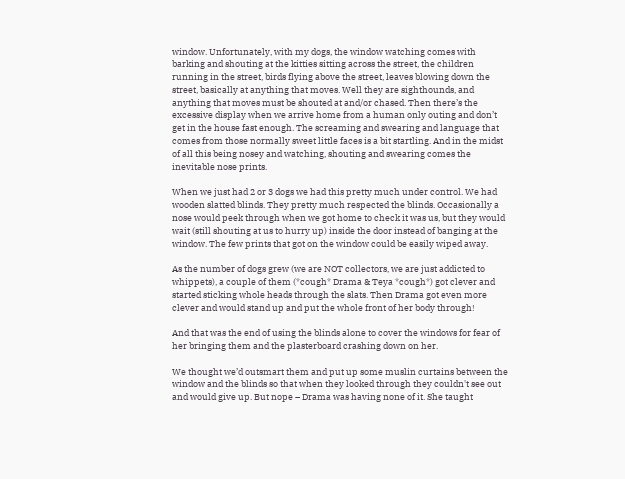window. Unfortunately, with my dogs, the window watching comes with barking and shouting at the kitties sitting across the street, the children running in the street, birds flying above the street, leaves blowing down the street, basically at anything that moves. Well they are sighthounds, and anything that moves must be shouted at and/or chased. Then there’s the excessive display when we arrive home from a human only outing and don’t get in the house fast enough. The screaming and swearing and language that comes from those normally sweet little faces is a bit startling. And in the midst of all this being nosey and watching, shouting and swearing comes the inevitable nose prints.

When we just had 2 or 3 dogs we had this pretty much under control. We had wooden slatted blinds. They pretty much respected the blinds. Occasionally a nose would peek through when we got home to check it was us, but they would wait (still shouting at us to hurry up) inside the door instead of banging at the window. The few prints that got on the window could be easily wiped away.

As the number of dogs grew (we are NOT collectors, we are just addicted to whippets), a couple of them (*cough* Drama & Teya *cough*) got clever and started sticking whole heads through the slats. Then Drama got even more clever and would stand up and put the whole front of her body through!

And that was the end of using the blinds alone to cover the windows for fear of her bringing them and the plasterboard crashing down on her.

We thought we’d outsmart them and put up some muslin curtains between the window and the blinds so that when they looked through they couldn't see out and would give up. But nope – Drama was having none of it. She taught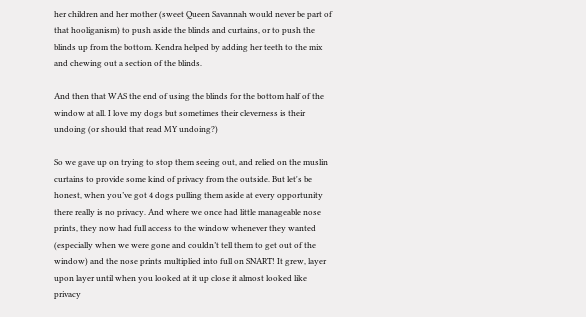her children and her mother (sweet Queen Savannah would never be part of that hooliganism) to push aside the blinds and curtains, or to push the blinds up from the bottom. Kendra helped by adding her teeth to the mix and chewing out a section of the blinds.

And then that WAS the end of using the blinds for the bottom half of the window at all. I love my dogs but sometimes their cleverness is their undoing (or should that read MY undoing?)

So we gave up on trying to stop them seeing out, and relied on the muslin curtains to provide some kind of privacy from the outside. But let's be honest, when you’ve got 4 dogs pulling them aside at every opportunity there really is no privacy. And where we once had little manageable nose prints, they now had full access to the window whenever they wanted (especially when we were gone and couldn’t tell them to get out of the window) and the nose prints multiplied into full on SNART! It grew, layer upon layer until when you looked at it up close it almost looked like privacy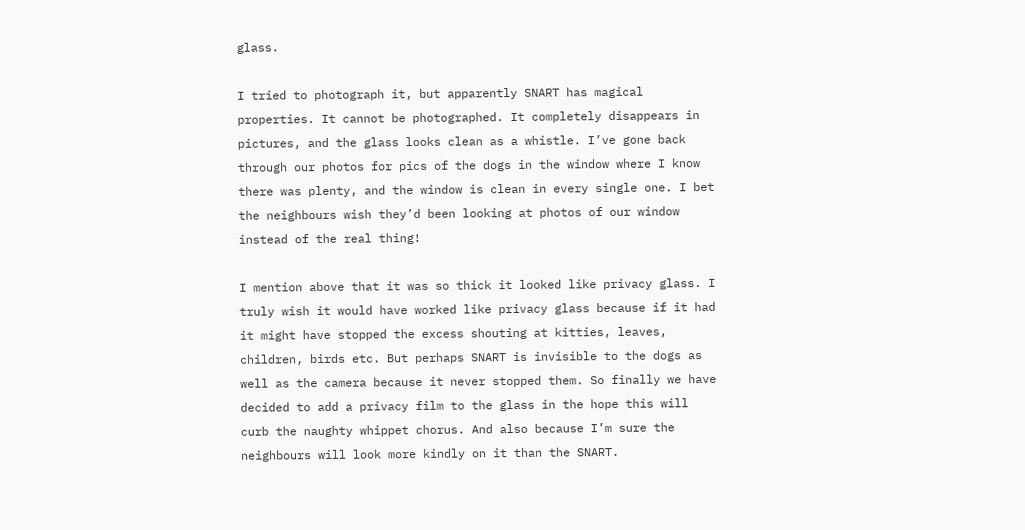glass.

I tried to photograph it, but apparently SNART has magical properties. It cannot be photographed. It completely disappears in pictures, and the glass looks clean as a whistle. I’ve gone back through our photos for pics of the dogs in the window where I know there was plenty, and the window is clean in every single one. I bet the neighbours wish they’d been looking at photos of our window instead of the real thing!

I mention above that it was so thick it looked like privacy glass. I truly wish it would have worked like privacy glass because if it had it might have stopped the excess shouting at kitties, leaves, children, birds etc. But perhaps SNART is invisible to the dogs as well as the camera because it never stopped them. So finally we have decided to add a privacy film to the glass in the hope this will curb the naughty whippet chorus. And also because I’m sure the neighbours will look more kindly on it than the SNART.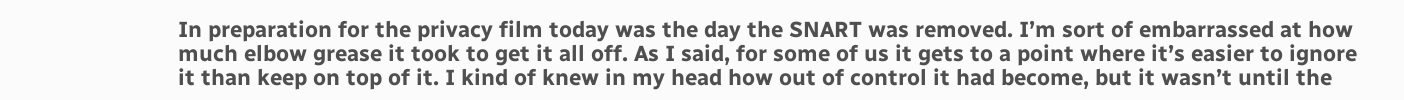In preparation for the privacy film today was the day the SNART was removed. I’m sort of embarrassed at how much elbow grease it took to get it all off. As I said, for some of us it gets to a point where it’s easier to ignore it than keep on top of it. I kind of knew in my head how out of control it had become, but it wasn’t until the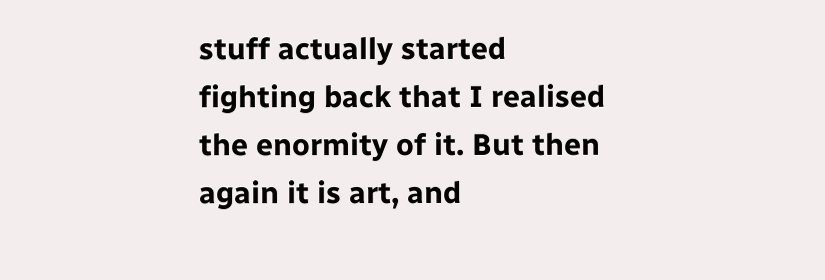stuff actually started fighting back that I realised the enormity of it. But then again it is art, and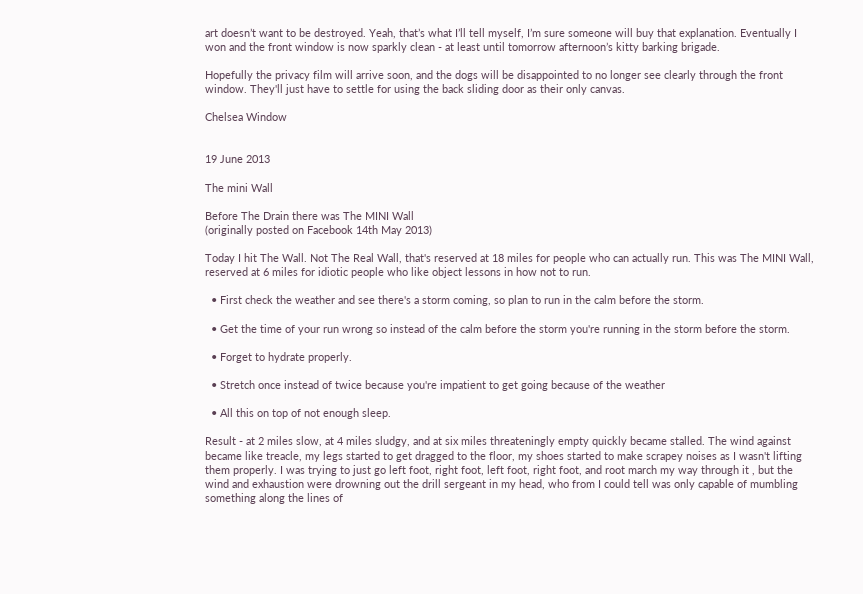art doesn’t want to be destroyed. Yeah, that’s what I’ll tell myself, I’m sure someone will buy that explanation. Eventually I won and the front window is now sparkly clean - at least until tomorrow afternoon’s kitty barking brigade.

Hopefully the privacy film will arrive soon, and the dogs will be disappointed to no longer see clearly through the front window. They'll just have to settle for using the back sliding door as their only canvas.

Chelsea Window


19 June 2013

The mini Wall

Before The Drain there was The MINI Wall
(originally posted on Facebook 14th May 2013)

Today I hit The Wall. Not The Real Wall, that's reserved at 18 miles for people who can actually run. This was The MINI Wall, reserved at 6 miles for idiotic people who like object lessons in how not to run.

  • First check the weather and see there's a storm coming, so plan to run in the calm before the storm.

  • Get the time of your run wrong so instead of the calm before the storm you're running in the storm before the storm.

  • Forget to hydrate properly.

  • Stretch once instead of twice because you're impatient to get going because of the weather

  • All this on top of not enough sleep.

Result - at 2 miles slow, at 4 miles sludgy, and at six miles threateningly empty quickly became stalled. The wind against became like treacle, my legs started to get dragged to the floor, my shoes started to make scrapey noises as I wasn't lifting them properly. I was trying to just go left foot, right foot, left foot, right foot, and root march my way through it , but the wind and exhaustion were drowning out the drill sergeant in my head, who from I could tell was only capable of mumbling something along the lines of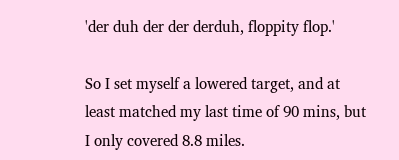'der duh der der derduh, floppity flop.'

So I set myself a lowered target, and at least matched my last time of 90 mins, but I only covered 8.8 miles.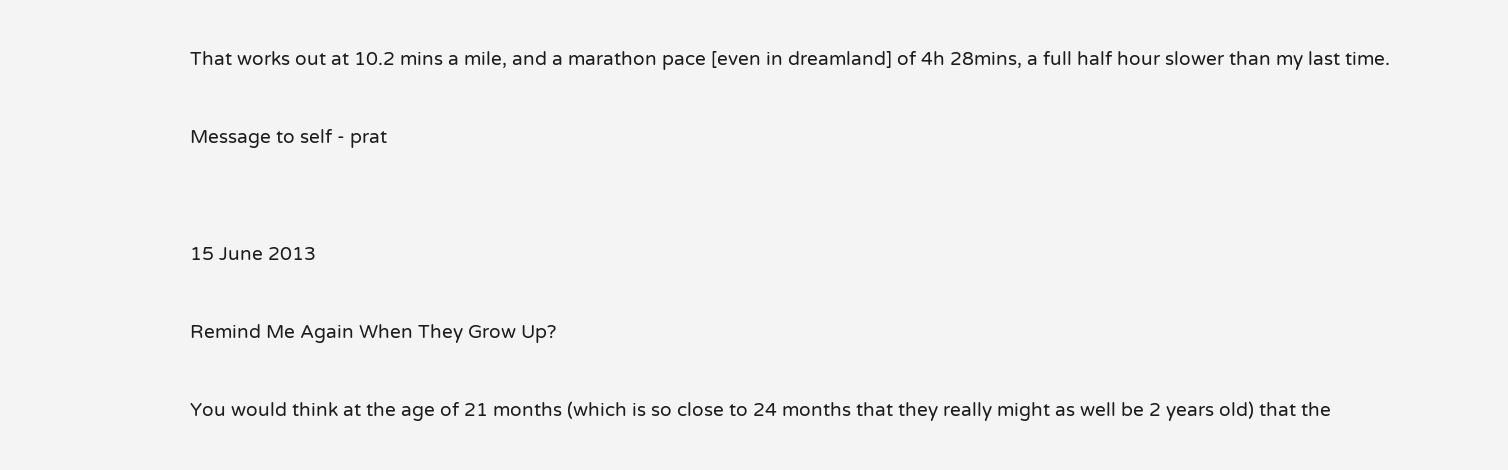That works out at 10.2 mins a mile, and a marathon pace [even in dreamland] of 4h 28mins, a full half hour slower than my last time.

Message to self - prat


15 June 2013

Remind Me Again When They Grow Up?

You would think at the age of 21 months (which is so close to 24 months that they really might as well be 2 years old) that the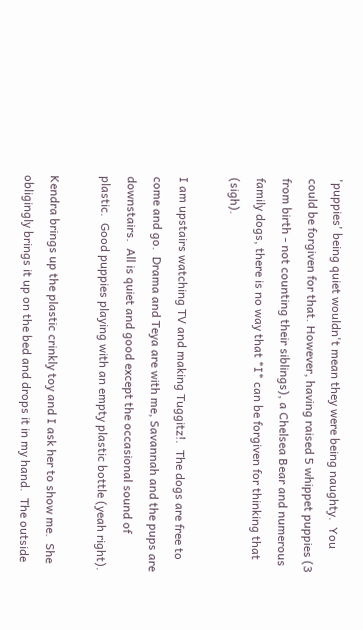'puppies' being quiet wouldn't mean they were being naughty.  You could be forgiven for that. However, having raised 5 whippet puppies (3 from birth - not counting their siblings), a Chelsea Bear and numerous family dogs, there is no way that *I* can be forgiven for thinking that (sigh).

I am upstairs watching TV and making Tuggitz!.  The dogs are free to come and go.  Drama and Teya are with me, Savannah and the pups are downstairs.  All is quiet and good except the occasional sound of plastic.  Good puppies playing with an empty plastic bottle (yeah right).

Kendra brings up the plastic crinkly toy and I ask her to show me.  She obligingly brings it up on the bed and drops it in my hand.  The outside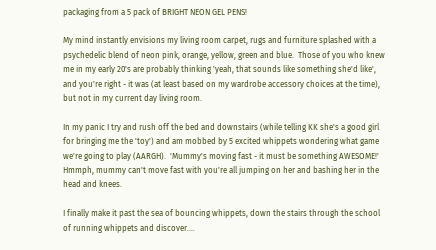packaging from a 5 pack of BRIGHT NEON GEL PENS!

My mind instantly envisions my living room carpet, rugs and furniture splashed with a psychedelic blend of neon pink, orange, yellow, green and blue.  Those of you who knew me in my early 20's are probably thinking 'yeah, that sounds like something she'd like', and you're right - it was (at least based on my wardrobe accessory choices at the time), but not in my current day living room.

In my panic I try and rush off the bed and downstairs (while telling KK she's a good girl for bringing me the 'toy') and am mobbed by 5 excited whippets wondering what game we're going to play (AARGH).  'Mummy's moving fast - it must be something AWESOME!'  Hmmph, mummy can't move fast with you're all jumping on her and bashing her in the head and knees.

I finally make it past the sea of bouncing whippets, down the stairs through the school of running whippets and discover....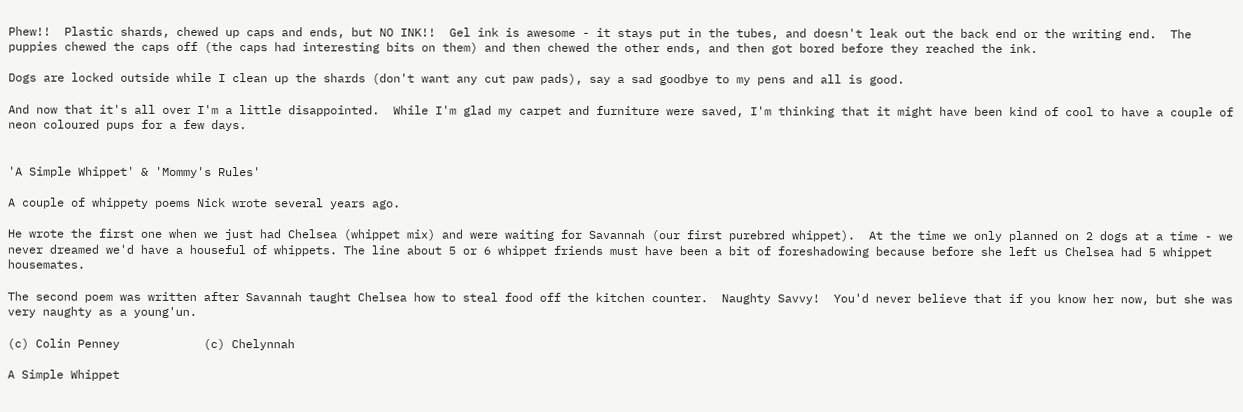Phew!!  Plastic shards, chewed up caps and ends, but NO INK!!  Gel ink is awesome - it stays put in the tubes, and doesn't leak out the back end or the writing end.  The puppies chewed the caps off (the caps had interesting bits on them) and then chewed the other ends, and then got bored before they reached the ink.

Dogs are locked outside while I clean up the shards (don't want any cut paw pads), say a sad goodbye to my pens and all is good.

And now that it's all over I'm a little disappointed.  While I'm glad my carpet and furniture were saved, I'm thinking that it might have been kind of cool to have a couple of neon coloured pups for a few days.


'A Simple Whippet' & 'Mommy's Rules'

A couple of whippety poems Nick wrote several years ago.

He wrote the first one when we just had Chelsea (whippet mix) and were waiting for Savannah (our first purebred whippet).  At the time we only planned on 2 dogs at a time - we never dreamed we'd have a houseful of whippets. The line about 5 or 6 whippet friends must have been a bit of foreshadowing because before she left us Chelsea had 5 whippet housemates.

The second poem was written after Savannah taught Chelsea how to steal food off the kitchen counter.  Naughty Savvy!  You'd never believe that if you know her now, but she was very naughty as a young'un.

(c) Colin Penney            (c) Chelynnah

A Simple Whippet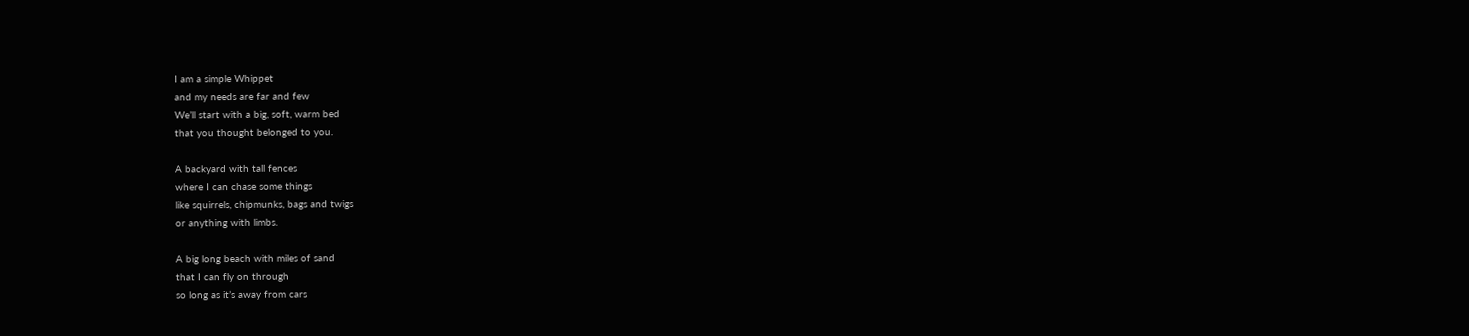I am a simple Whippet
and my needs are far and few
We’ll start with a big, soft, warm bed
that you thought belonged to you.

A backyard with tall fences
where I can chase some things
like squirrels, chipmunks, bags and twigs
or anything with limbs.

A big long beach with miles of sand
that I can fly on through
so long as it’s away from cars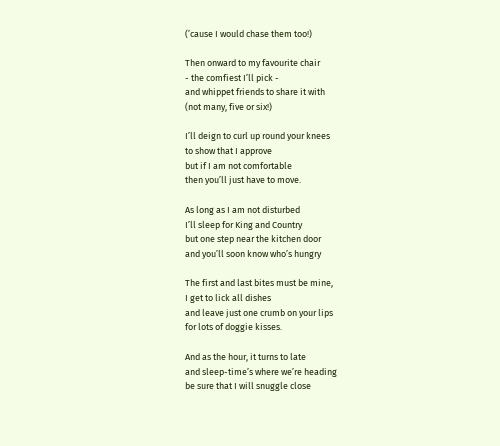(’cause I would chase them too!)

Then onward to my favourite chair
- the comfiest I’ll pick -
and whippet friends to share it with
(not many, five or six!)

I’ll deign to curl up round your knees
to show that I approve
but if I am not comfortable
then you’ll just have to move.

As long as I am not disturbed
I’ll sleep for King and Country
but one step near the kitchen door
and you’ll soon know who’s hungry

The first and last bites must be mine,
I get to lick all dishes
and leave just one crumb on your lips
for lots of doggie kisses.

And as the hour, it turns to late
and sleep-time’s where we’re heading
be sure that I will snuggle close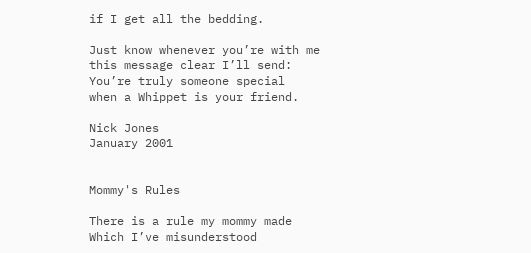if I get all the bedding.

Just know whenever you’re with me
this message clear I’ll send:
You’re truly someone special
when a Whippet is your friend.

Nick Jones
January 2001


Mommy's Rules

There is a rule my mommy made
Which I’ve misunderstood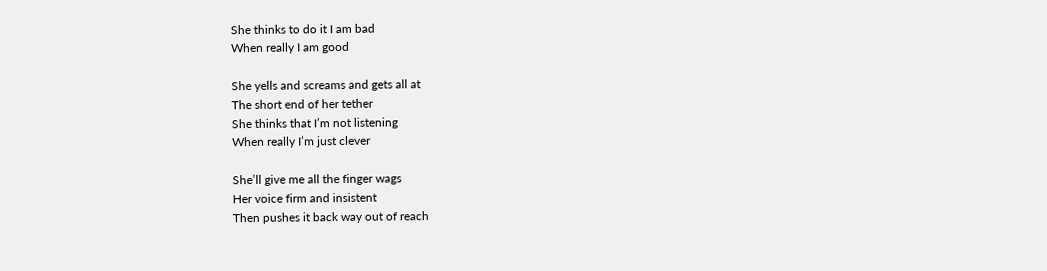She thinks to do it I am bad
When really I am good

She yells and screams and gets all at
The short end of her tether
She thinks that I’m not listening
When really I’m just clever

She’ll give me all the finger wags
Her voice firm and insistent
Then pushes it back way out of reach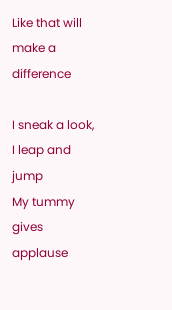Like that will make a difference

I sneak a look, I leap and jump
My tummy gives applause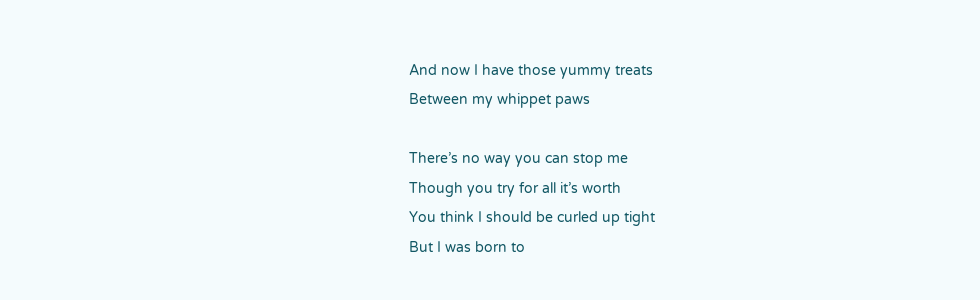And now I have those yummy treats
Between my whippet paws

There’s no way you can stop me
Though you try for all it’s worth
You think I should be curled up tight
But I was born to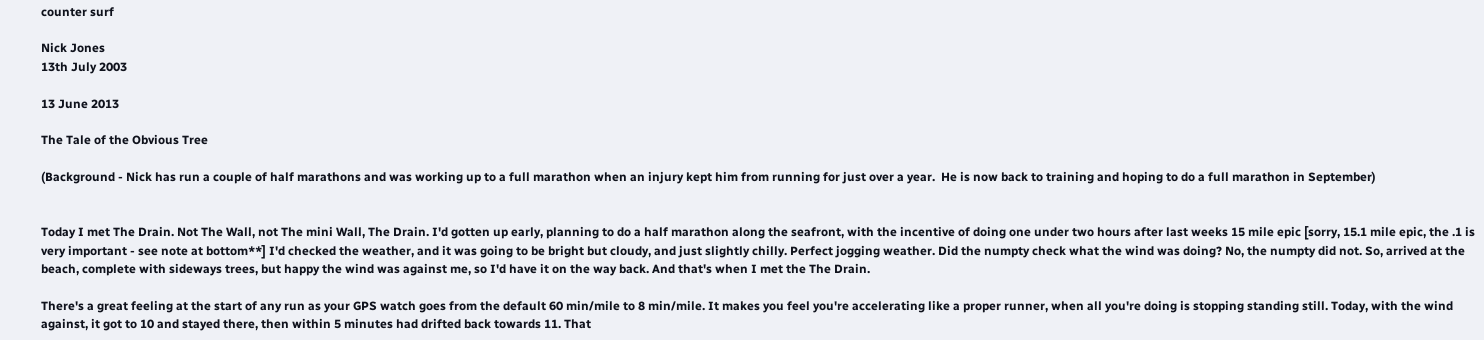counter surf

Nick Jones
13th July 2003

13 June 2013

The Tale of the Obvious Tree

(Background - Nick has run a couple of half marathons and was working up to a full marathon when an injury kept him from running for just over a year.  He is now back to training and hoping to do a full marathon in September)


Today I met The Drain. Not The Wall, not The mini Wall, The Drain. I'd gotten up early, planning to do a half marathon along the seafront, with the incentive of doing one under two hours after last weeks 15 mile epic [sorry, 15.1 mile epic, the .1 is very important - see note at bottom**] I'd checked the weather, and it was going to be bright but cloudy, and just slightly chilly. Perfect jogging weather. Did the numpty check what the wind was doing? No, the numpty did not. So, arrived at the beach, complete with sideways trees, but happy the wind was against me, so I'd have it on the way back. And that's when I met the The Drain.

There's a great feeling at the start of any run as your GPS watch goes from the default 60 min/mile to 8 min/mile. It makes you feel you're accelerating like a proper runner, when all you're doing is stopping standing still. Today, with the wind against, it got to 10 and stayed there, then within 5 minutes had drifted back towards 11. That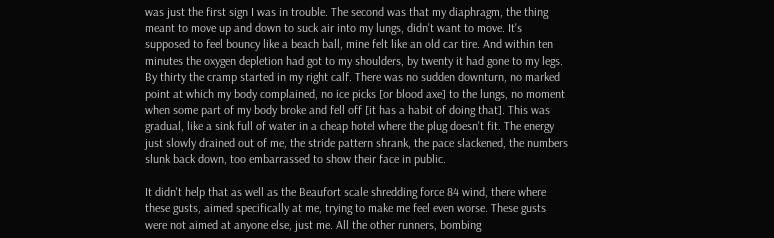was just the first sign I was in trouble. The second was that my diaphragm, the thing meant to move up and down to suck air into my lungs, didn't want to move. It's supposed to feel bouncy like a beach ball, mine felt like an old car tire. And within ten minutes the oxygen depletion had got to my shoulders, by twenty it had gone to my legs. By thirty the cramp started in my right calf. There was no sudden downturn, no marked point at which my body complained, no ice picks [or blood axe] to the lungs, no moment when some part of my body broke and fell off [it has a habit of doing that]. This was gradual, like a sink full of water in a cheap hotel where the plug doesn't fit. The energy just slowly drained out of me, the stride pattern shrank, the pace slackened, the numbers slunk back down, too embarrassed to show their face in public.

It didn't help that as well as the Beaufort scale shredding force 84 wind, there where these gusts, aimed specifically at me, trying to make me feel even worse. These gusts were not aimed at anyone else, just me. All the other runners, bombing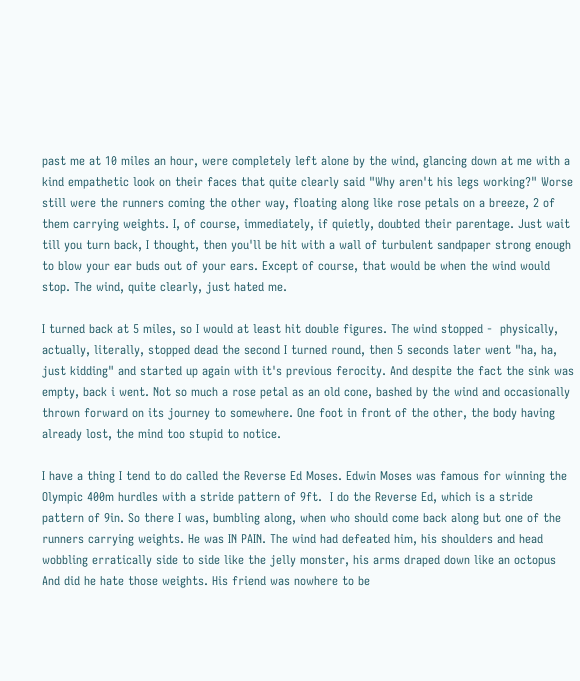past me at 10 miles an hour, were completely left alone by the wind, glancing down at me with a kind empathetic look on their faces that quite clearly said "Why aren't his legs working?" Worse still were the runners coming the other way, floating along like rose petals on a breeze, 2 of them carrying weights. I, of course, immediately, if quietly, doubted their parentage. Just wait till you turn back, I thought, then you'll be hit with a wall of turbulent sandpaper strong enough to blow your ear buds out of your ears. Except of course, that would be when the wind would stop. The wind, quite clearly, just hated me.

I turned back at 5 miles, so I would at least hit double figures. The wind stopped -  physically, actually, literally, stopped dead the second I turned round, then 5 seconds later went "ha, ha, just kidding" and started up again with it's previous ferocity. And despite the fact the sink was empty, back i went. Not so much a rose petal as an old cone, bashed by the wind and occasionally thrown forward on its journey to somewhere. One foot in front of the other, the body having already lost, the mind too stupid to notice.

I have a thing I tend to do called the Reverse Ed Moses. Edwin Moses was famous for winning the Olympic 400m hurdles with a stride pattern of 9ft.  I do the Reverse Ed, which is a stride pattern of 9in. So there I was, bumbling along, when who should come back along but one of the runners carrying weights. He was IN PAIN. The wind had defeated him, his shoulders and head wobbling erratically side to side like the jelly monster, his arms draped down like an octopus  And did he hate those weights. His friend was nowhere to be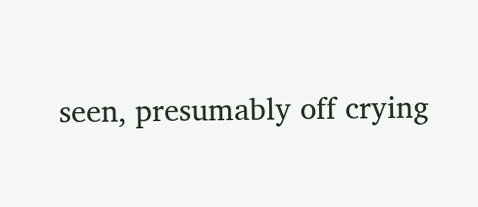seen, presumably off crying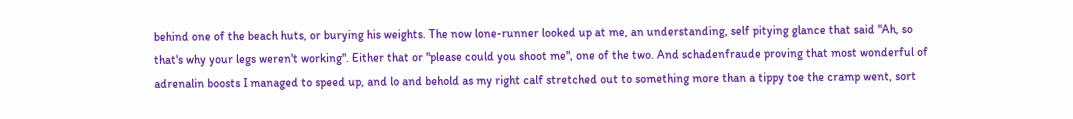behind one of the beach huts, or burying his weights. The now lone-runner looked up at me, an understanding, self pitying glance that said "Ah, so that's why your legs weren't working". Either that or "please could you shoot me", one of the two. And schadenfraude proving that most wonderful of adrenalin boosts I managed to speed up, and lo and behold as my right calf stretched out to something more than a tippy toe the cramp went, sort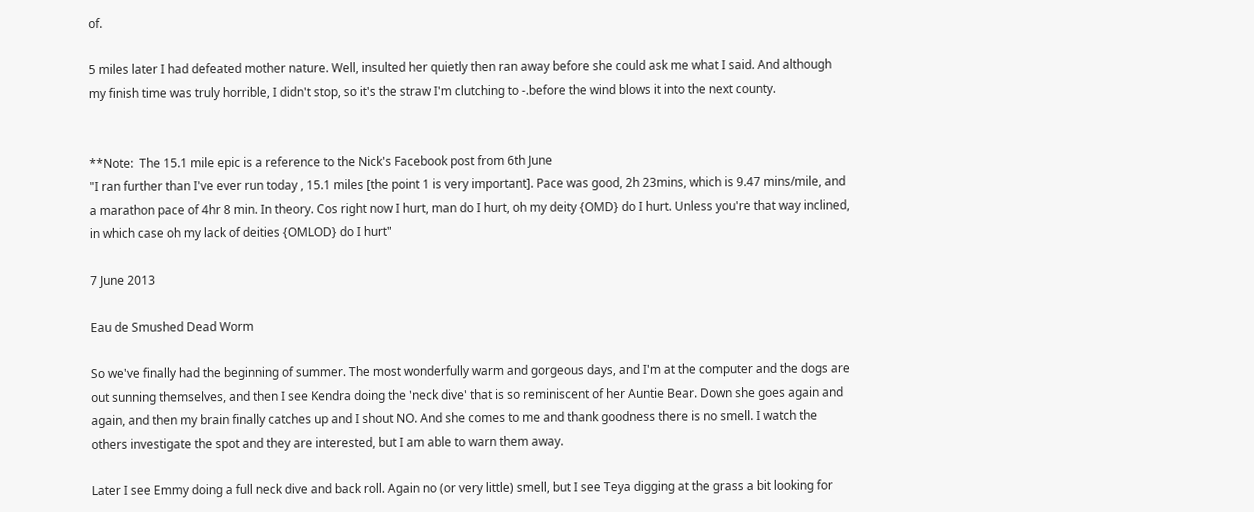of.

5 miles later I had defeated mother nature. Well, insulted her quietly then ran away before she could ask me what I said. And although my finish time was truly horrible, I didn't stop, so it's the straw I'm clutching to -.before the wind blows it into the next county.


**Note:  The 15.1 mile epic is a reference to the Nick's Facebook post from 6th June
"I ran further than I've ever run today , 15.1 miles [the point 1 is very important]. Pace was good, 2h 23mins, which is 9.47 mins/mile, and a marathon pace of 4hr 8 min. In theory. Cos right now I hurt, man do I hurt, oh my deity {OMD} do I hurt. Unless you're that way inclined, in which case oh my lack of deities {OMLOD} do I hurt"

7 June 2013

Eau de Smushed Dead Worm

So we've finally had the beginning of summer. The most wonderfully warm and gorgeous days, and I'm at the computer and the dogs are out sunning themselves, and then I see Kendra doing the 'neck dive' that is so reminiscent of her Auntie Bear. Down she goes again and again, and then my brain finally catches up and I shout NO. And she comes to me and thank goodness there is no smell. I watch the others investigate the spot and they are interested, but I am able to warn them away.

Later I see Emmy doing a full neck dive and back roll. Again no (or very little) smell, but I see Teya digging at the grass a bit looking for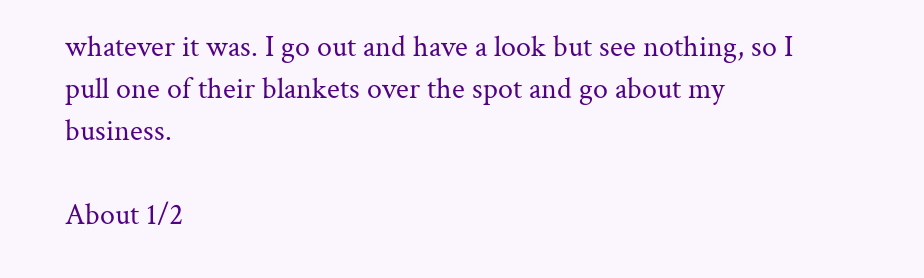whatever it was. I go out and have a look but see nothing, so I pull one of their blankets over the spot and go about my business.

About 1/2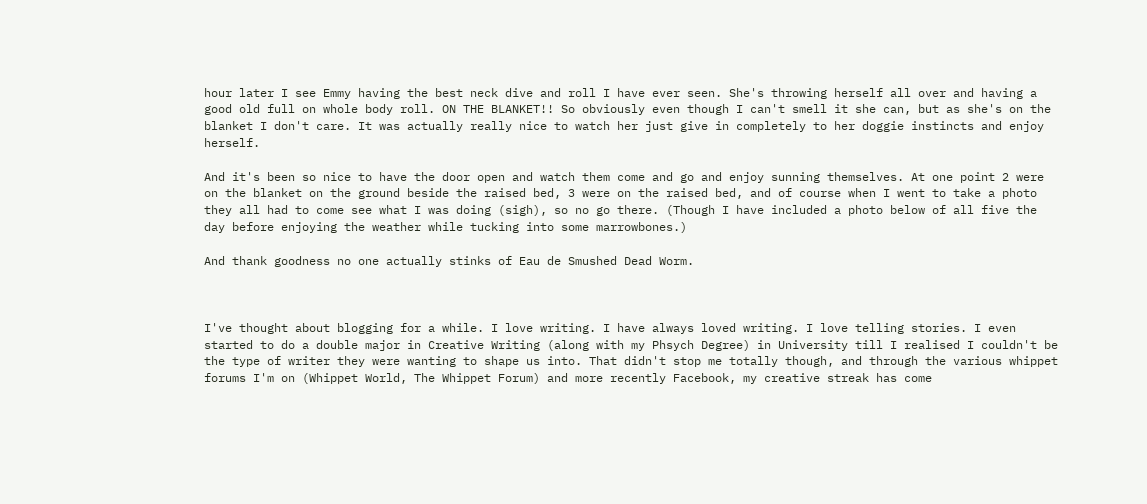hour later I see Emmy having the best neck dive and roll I have ever seen. She's throwing herself all over and having a good old full on whole body roll. ON THE BLANKET!! So obviously even though I can't smell it she can, but as she's on the blanket I don't care. It was actually really nice to watch her just give in completely to her doggie instincts and enjoy herself.

And it's been so nice to have the door open and watch them come and go and enjoy sunning themselves. At one point 2 were on the blanket on the ground beside the raised bed, 3 were on the raised bed, and of course when I went to take a photo they all had to come see what I was doing (sigh), so no go there. (Though I have included a photo below of all five the day before enjoying the weather while tucking into some marrowbones.)

And thank goodness no one actually stinks of Eau de Smushed Dead Worm.



I've thought about blogging for a while. I love writing. I have always loved writing. I love telling stories. I even started to do a double major in Creative Writing (along with my Phsych Degree) in University till I realised I couldn't be the type of writer they were wanting to shape us into. That didn't stop me totally though, and through the various whippet forums I'm on (Whippet World, The Whippet Forum) and more recently Facebook, my creative streak has come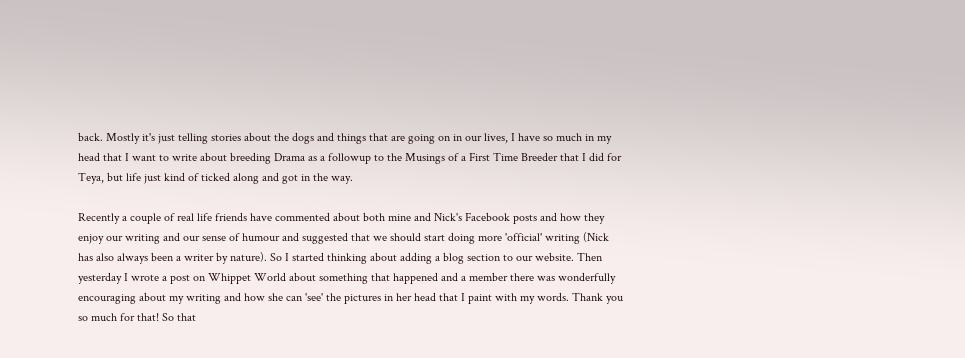back. Mostly it's just telling stories about the dogs and things that are going on in our lives, I have so much in my head that I want to write about breeding Drama as a followup to the Musings of a First Time Breeder that I did for Teya, but life just kind of ticked along and got in the way.

Recently a couple of real life friends have commented about both mine and Nick's Facebook posts and how they enjoy our writing and our sense of humour and suggested that we should start doing more 'official' writing (Nick has also always been a writer by nature). So I started thinking about adding a blog section to our website. Then yesterday I wrote a post on Whippet World about something that happened and a member there was wonderfully encouraging about my writing and how she can 'see' the pictures in her head that I paint with my words. Thank you so much for that! So that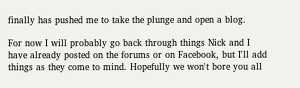finally has pushed me to take the plunge and open a blog.

For now I will probably go back through things Nick and I have already posted on the forums or on Facebook, but I'll add things as they come to mind. Hopefully we won't bore you all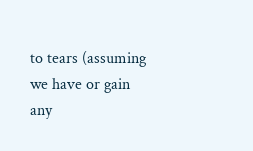to tears (assuming we have or gain any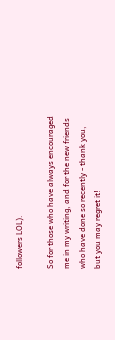followers LOL).

So for those who have always encouraged me in my writing, and for the new friends who have done so recently - thank you, but you may regret it!